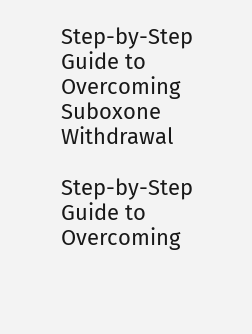Step-by-Step Guide to Overcoming Suboxone Withdrawal

Step-by-Step Guide to Overcoming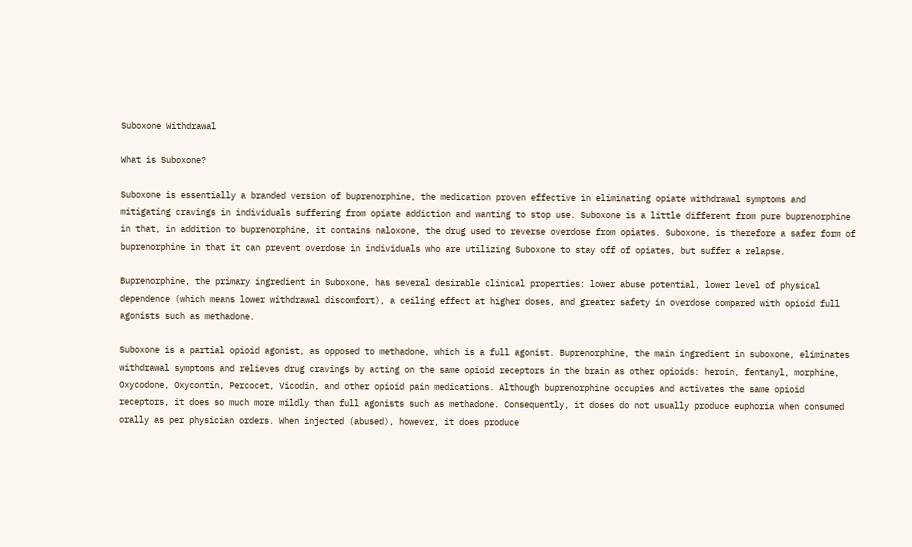Suboxone Withdrawal

What is Suboxone?

Suboxone is essentially a branded version of buprenorphine, the medication proven effective in eliminating opiate withdrawal symptoms and mitigating cravings in individuals suffering from opiate addiction and wanting to stop use. Suboxone is a little different from pure buprenorphine in that, in addition to buprenorphine, it contains naloxone, the drug used to reverse overdose from opiates. Suboxone, is therefore a safer form of buprenorphine in that it can prevent overdose in individuals who are utilizing Suboxone to stay off of opiates, but suffer a relapse.

Buprenorphine, the primary ingredient in Suboxone, has several desirable clinical properties: lower abuse potential, lower level of physical dependence (which means lower withdrawal discomfort), a ceiling effect at higher doses, and greater safety in overdose compared with opioid full agonists such as methadone.

Suboxone is a partial opioid agonist, as opposed to methadone, which is a full agonist. Buprenorphine, the main ingredient in suboxone, eliminates withdrawal symptoms and relieves drug cravings by acting on the same opioid receptors in the brain as other opioids: heroin, fentanyl, morphine, Oxycodone, Oxycontin, Percocet, Vicodin, and other opioid pain medications. Although buprenorphine occupies and activates the same opioid receptors, it does so much more mildly than full agonists such as methadone. Consequently, it doses do not usually produce euphoria when consumed orally as per physician orders. When injected (abused), however, it does produce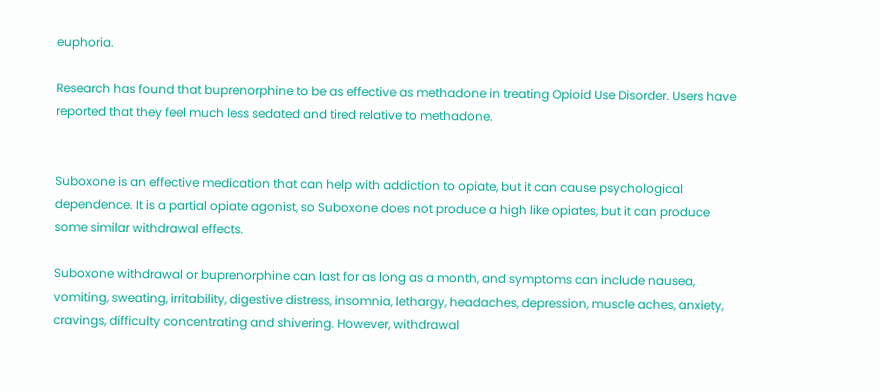euphoria.

Research has found that buprenorphine to be as effective as methadone in treating Opioid Use Disorder. Users have reported that they feel much less sedated and tired relative to methadone.


Suboxone is an effective medication that can help with addiction to opiate, but it can cause psychological dependence. It is a partial opiate agonist, so Suboxone does not produce a high like opiates, but it can produce some similar withdrawal effects.

Suboxone withdrawal or buprenorphine can last for as long as a month, and symptoms can include nausea, vomiting, sweating, irritability, digestive distress, insomnia, lethargy, headaches, depression, muscle aches, anxiety, cravings, difficulty concentrating and shivering. However, withdrawal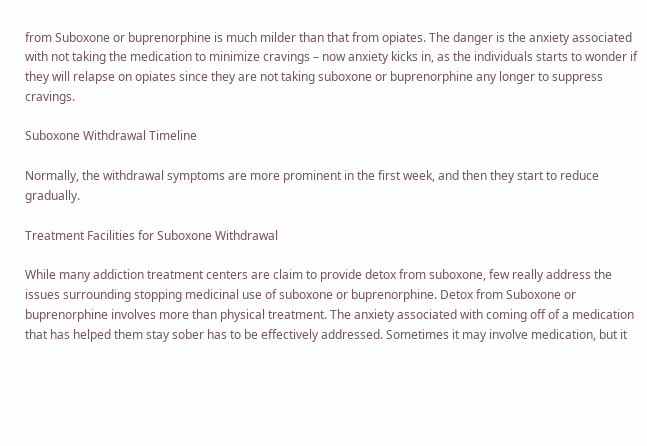from Suboxone or buprenorphine is much milder than that from opiates. The danger is the anxiety associated with not taking the medication to minimize cravings – now anxiety kicks in, as the individuals starts to wonder if they will relapse on opiates since they are not taking suboxone or buprenorphine any longer to suppress cravings.

Suboxone Withdrawal Timeline

Normally, the withdrawal symptoms are more prominent in the first week, and then they start to reduce gradually.

Treatment Facilities for Suboxone Withdrawal

While many addiction treatment centers are claim to provide detox from suboxone, few really address the issues surrounding stopping medicinal use of suboxone or buprenorphine. Detox from Suboxone or buprenorphine involves more than physical treatment. The anxiety associated with coming off of a medication that has helped them stay sober has to be effectively addressed. Sometimes it may involve medication, but it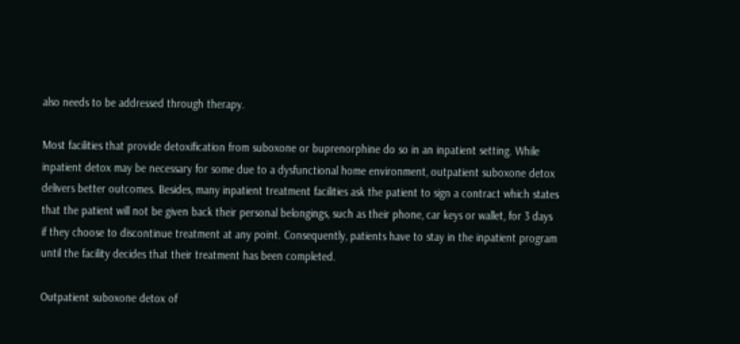also needs to be addressed through therapy.

Most facilities that provide detoxification from suboxone or buprenorphine do so in an inpatient setting. While inpatient detox may be necessary for some due to a dysfunctional home environment, outpatient suboxone detox delivers better outcomes. Besides, many inpatient treatment facilities ask the patient to sign a contract which states that the patient will not be given back their personal belongings, such as their phone, car keys or wallet, for 3 days if they choose to discontinue treatment at any point. Consequently, patients have to stay in the inpatient program until the facility decides that their treatment has been completed.

Outpatient suboxone detox of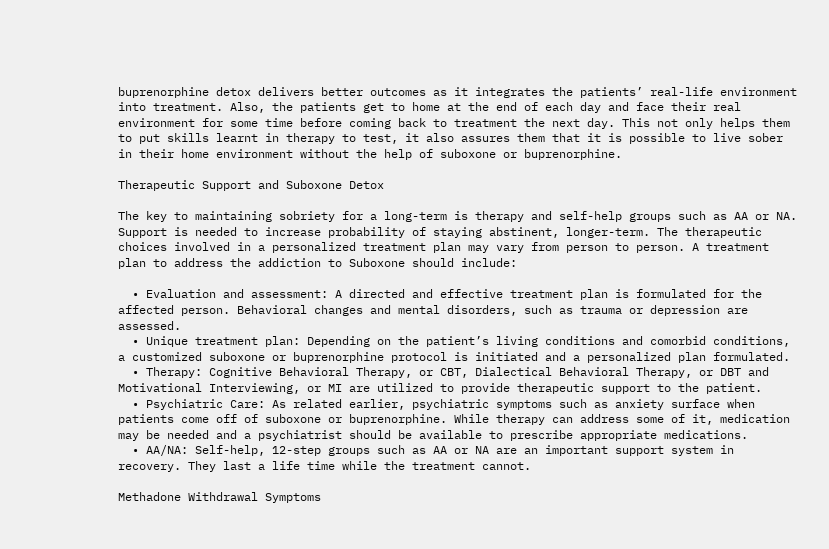buprenorphine detox delivers better outcomes as it integrates the patients’ real-life environment into treatment. Also, the patients get to home at the end of each day and face their real environment for some time before coming back to treatment the next day. This not only helps them to put skills learnt in therapy to test, it also assures them that it is possible to live sober in their home environment without the help of suboxone or buprenorphine.

Therapeutic Support and Suboxone Detox

The key to maintaining sobriety for a long-term is therapy and self-help groups such as AA or NA. Support is needed to increase probability of staying abstinent, longer-term. The therapeutic choices involved in a personalized treatment plan may vary from person to person. A treatment plan to address the addiction to Suboxone should include:

  • Evaluation and assessment: A directed and effective treatment plan is formulated for the affected person. Behavioral changes and mental disorders, such as trauma or depression are assessed.
  • Unique treatment plan: Depending on the patient’s living conditions and comorbid conditions, a customized suboxone or buprenorphine protocol is initiated and a personalized plan formulated.
  • Therapy: Cognitive Behavioral Therapy, or CBT, Dialectical Behavioral Therapy, or DBT and Motivational Interviewing, or MI are utilized to provide therapeutic support to the patient.
  • Psychiatric Care: As related earlier, psychiatric symptoms such as anxiety surface when patients come off of suboxone or buprenorphine. While therapy can address some of it, medication may be needed and a psychiatrist should be available to prescribe appropriate medications.
  • AA/NA: Self-help, 12-step groups such as AA or NA are an important support system in recovery. They last a life time while the treatment cannot.

Methadone Withdrawal Symptoms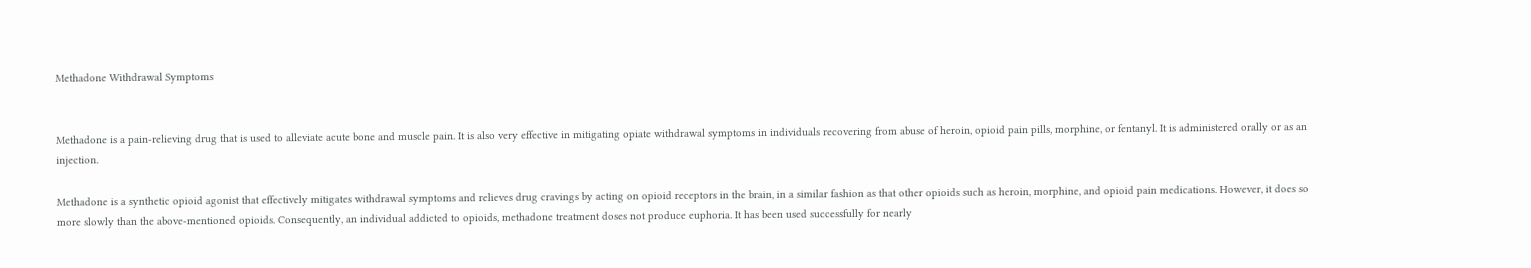Methadone Withdrawal Symptoms


Methadone is a pain-relieving drug that is used to alleviate acute bone and muscle pain. It is also very effective in mitigating opiate withdrawal symptoms in individuals recovering from abuse of heroin, opioid pain pills, morphine, or fentanyl. It is administered orally or as an injection.

Methadone is a synthetic opioid agonist that effectively mitigates withdrawal symptoms and relieves drug cravings by acting on opioid receptors in the brain, in a similar fashion as that other opioids such as heroin, morphine, and opioid pain medications. However, it does so more slowly than the above-mentioned opioids. Consequently, an individual addicted to opioids, methadone treatment doses not produce euphoria. It has been used successfully for nearly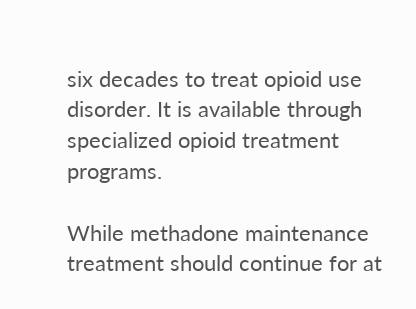six decades to treat opioid use disorder. It is available through specialized opioid treatment programs.

While methadone maintenance treatment should continue for at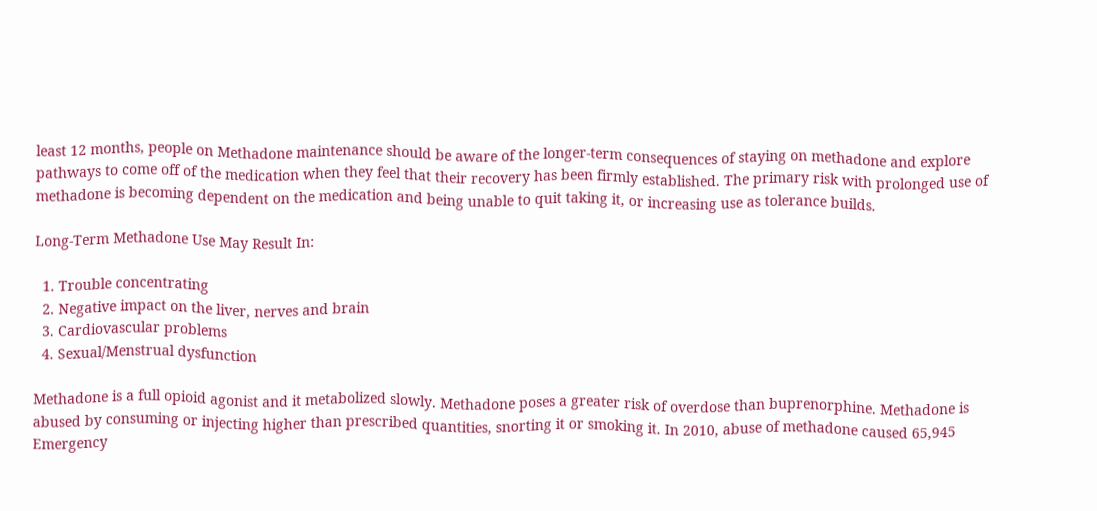least 12 months, people on Methadone maintenance should be aware of the longer-term consequences of staying on methadone and explore pathways to come off of the medication when they feel that their recovery has been firmly established. The primary risk with prolonged use of methadone is becoming dependent on the medication and being unable to quit taking it, or increasing use as tolerance builds.

Long-Term Methadone Use May Result In:

  1. Trouble concentrating
  2. Negative impact on the liver, nerves and brain
  3. Cardiovascular problems
  4. Sexual/Menstrual dysfunction

Methadone is a full opioid agonist and it metabolized slowly. Methadone poses a greater risk of overdose than buprenorphine. Methadone is abused by consuming or injecting higher than prescribed quantities, snorting it or smoking it. In 2010, abuse of methadone caused 65,945 Emergency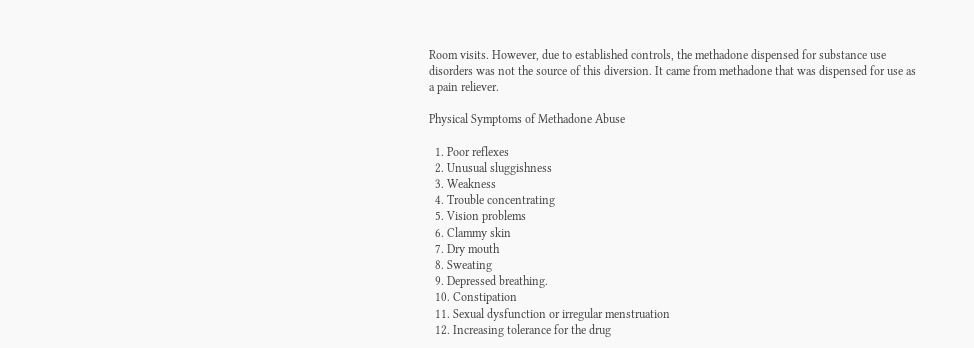Room visits. However, due to established controls, the methadone dispensed for substance use disorders was not the source of this diversion. It came from methadone that was dispensed for use as a pain reliever.

Physical Symptoms of Methadone Abuse

  1. Poor reflexes
  2. Unusual sluggishness
  3. Weakness
  4. Trouble concentrating
  5. Vision problems
  6. Clammy skin
  7. Dry mouth
  8. Sweating
  9. Depressed breathing.
  10. Constipation
  11. Sexual dysfunction or irregular menstruation
  12. Increasing tolerance for the drug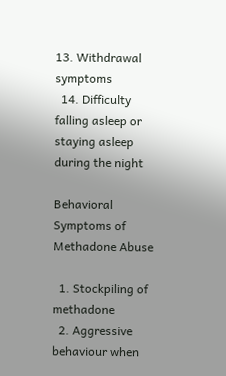13. Withdrawal symptoms
  14. Difficulty falling asleep or staying asleep during the night

Behavioral Symptoms of Methadone Abuse

  1. Stockpiling of methadone
  2. Aggressive behaviour when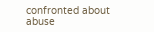confronted about abuse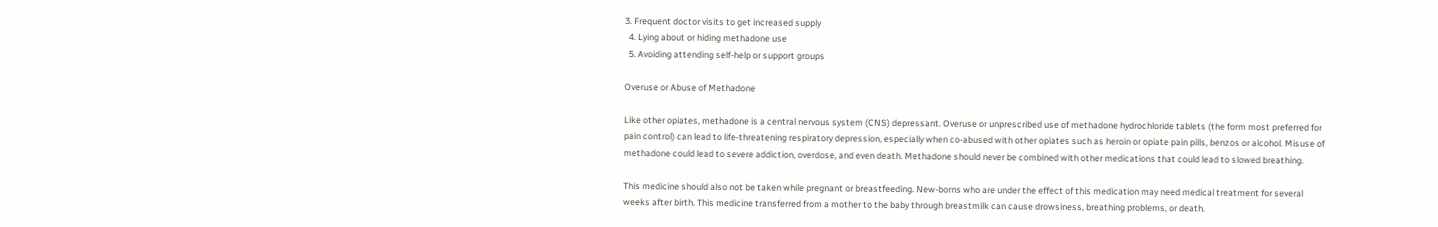3. Frequent doctor visits to get increased supply
  4. Lying about or hiding methadone use
  5. Avoiding attending self-help or support groups

Overuse or Abuse of Methadone

Like other opiates, methadone is a central nervous system (CNS) depressant. Overuse or unprescribed use of methadone hydrochloride tablets (the form most preferred for pain control) can lead to life-threatening respiratory depression, especially when co-abused with other opiates such as heroin or opiate pain pills, benzos or alcohol. Misuse of methadone could lead to severe addiction, overdose, and even death. Methadone should never be combined with other medications that could lead to slowed breathing.

This medicine should also not be taken while pregnant or breastfeeding. New-borns who are under the effect of this medication may need medical treatment for several weeks after birth. This medicine transferred from a mother to the baby through breastmilk can cause drowsiness, breathing problems, or death.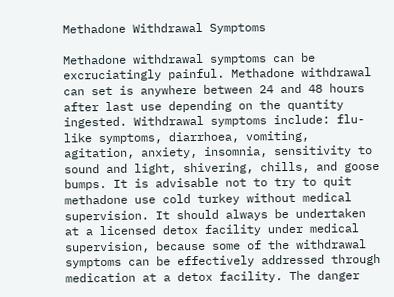Methadone Withdrawal Symptoms

Methadone withdrawal symptoms can be excruciatingly painful. Methadone withdrawal can set is anywhere between 24 and 48 hours after last use depending on the quantity ingested. Withdrawal symptoms include: flu-like symptoms, diarrhoea, vomiting, agitation, anxiety, insomnia, sensitivity to sound and light, shivering, chills, and goose bumps. It is advisable not to try to quit methadone use cold turkey without medical supervision. It should always be undertaken at a licensed detox facility under medical supervision, because some of the withdrawal symptoms can be effectively addressed through medication at a detox facility. The danger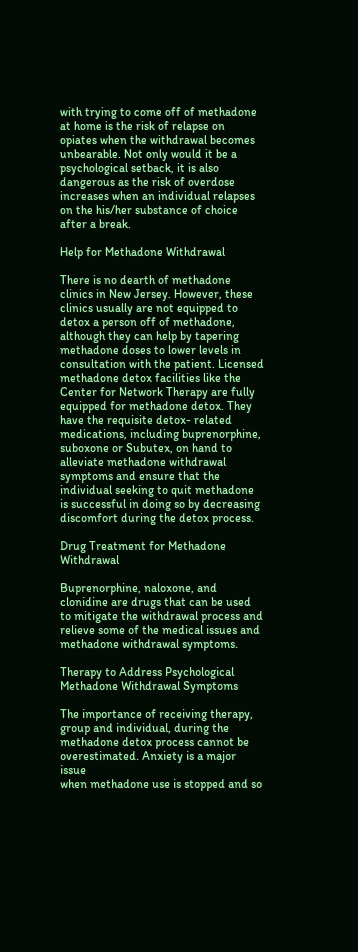with trying to come off of methadone at home is the risk of relapse on opiates when the withdrawal becomes unbearable. Not only would it be a psychological setback, it is also dangerous as the risk of overdose increases when an individual relapses on the his/her substance of choice after a break.

Help for Methadone Withdrawal

There is no dearth of methadone clinics in New Jersey. However, these clinics usually are not equipped to detox a person off of methadone, although they can help by tapering methadone doses to lower levels in consultation with the patient. Licensed methadone detox facilities like the Center for Network Therapy are fully equipped for methadone detox. They have the requisite detox- related medications, including buprenorphine, suboxone or Subutex, on hand to alleviate methadone withdrawal symptoms and ensure that the individual seeking to quit methadone is successful in doing so by decreasing discomfort during the detox process.

Drug Treatment for Methadone Withdrawal

Buprenorphine, naloxone, and clonidine are drugs that can be used to mitigate the withdrawal process and relieve some of the medical issues and methadone withdrawal symptoms.

Therapy to Address Psychological Methadone Withdrawal Symptoms

The importance of receiving therapy, group and individual, during the methadone detox process cannot be overestimated. Anxiety is a major issue
when methadone use is stopped and so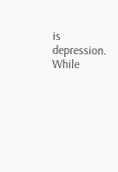is depression. While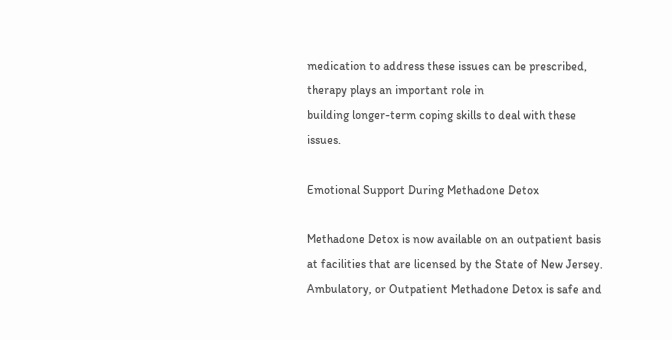medication to address these issues can be prescribed, therapy plays an important role in
building longer-term coping skills to deal with these issues.

Emotional Support During Methadone Detox

Methadone Detox is now available on an outpatient basis at facilities that are licensed by the State of New Jersey. Ambulatory, or Outpatient Methadone Detox is safe and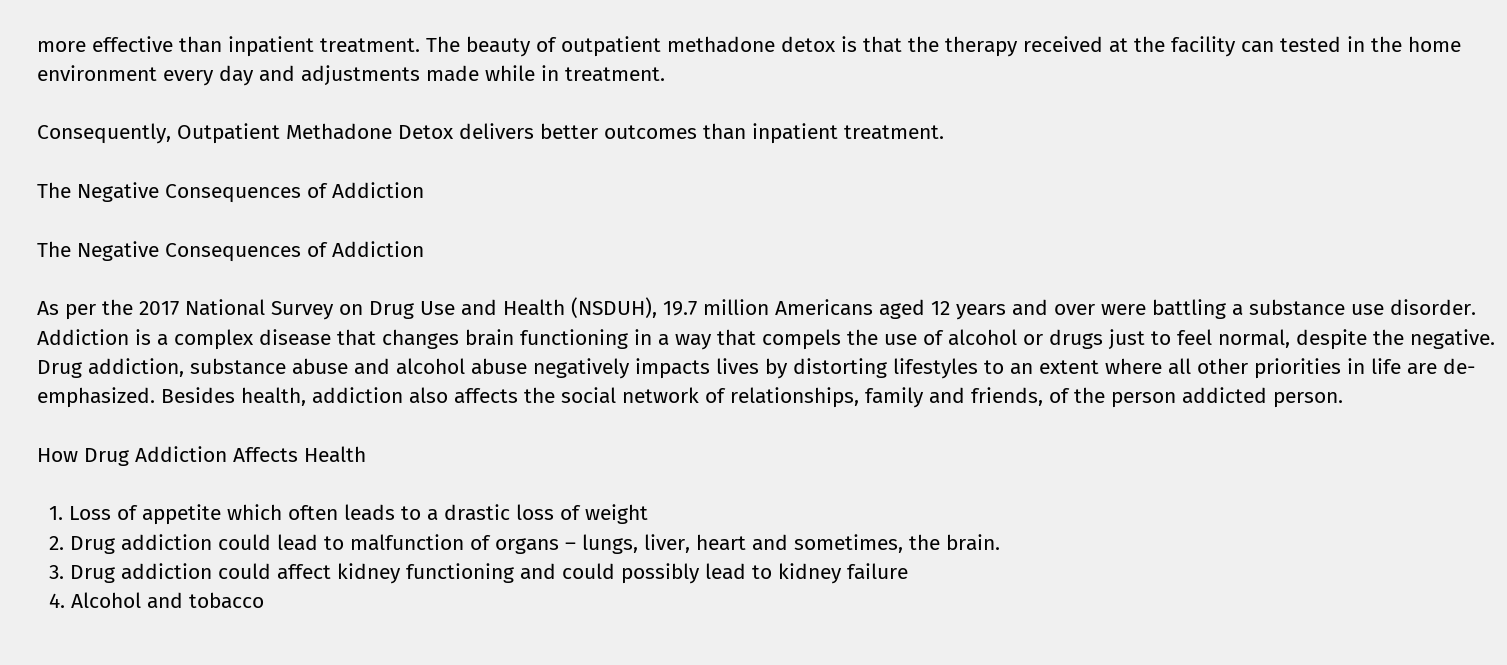more effective than inpatient treatment. The beauty of outpatient methadone detox is that the therapy received at the facility can tested in the home environment every day and adjustments made while in treatment.

Consequently, Outpatient Methadone Detox delivers better outcomes than inpatient treatment.

The Negative Consequences of Addiction

The Negative Consequences of Addiction

As per the 2017 National Survey on Drug Use and Health (NSDUH), 19.7 million Americans aged 12 years and over were battling a substance use disorder. Addiction is a complex disease that changes brain functioning in a way that compels the use of alcohol or drugs just to feel normal, despite the negative. Drug addiction, substance abuse and alcohol abuse negatively impacts lives by distorting lifestyles to an extent where all other priorities in life are de-emphasized. Besides health, addiction also affects the social network of relationships, family and friends, of the person addicted person.

How Drug Addiction Affects Health

  1. Loss of appetite which often leads to a drastic loss of weight
  2. Drug addiction could lead to malfunction of organs – lungs, liver, heart and sometimes, the brain.
  3. Drug addiction could affect kidney functioning and could possibly lead to kidney failure
  4. Alcohol and tobacco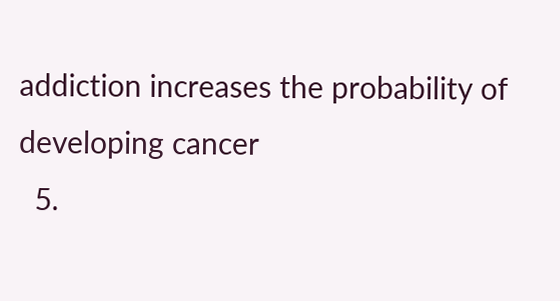addiction increases the probability of developing cancer
  5.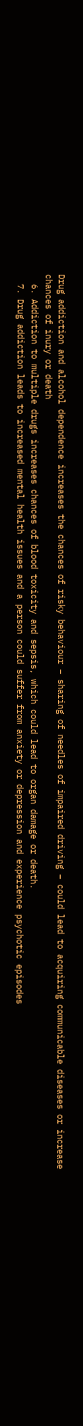Drug addiction and alcohol dependence increases the chances of risky behaviour – sharing of needles of impaired driving – could lead to acquiring communicable diseases or increase chances of inury or death
  6. Addiction to multiple drugs increases chances of blood toxicity and sepsis, which could lead to organ damage or death.
  7. Drug addiction leads to increased mental health issues and a person could suffer from anxiety or depression and experience psychotic episodes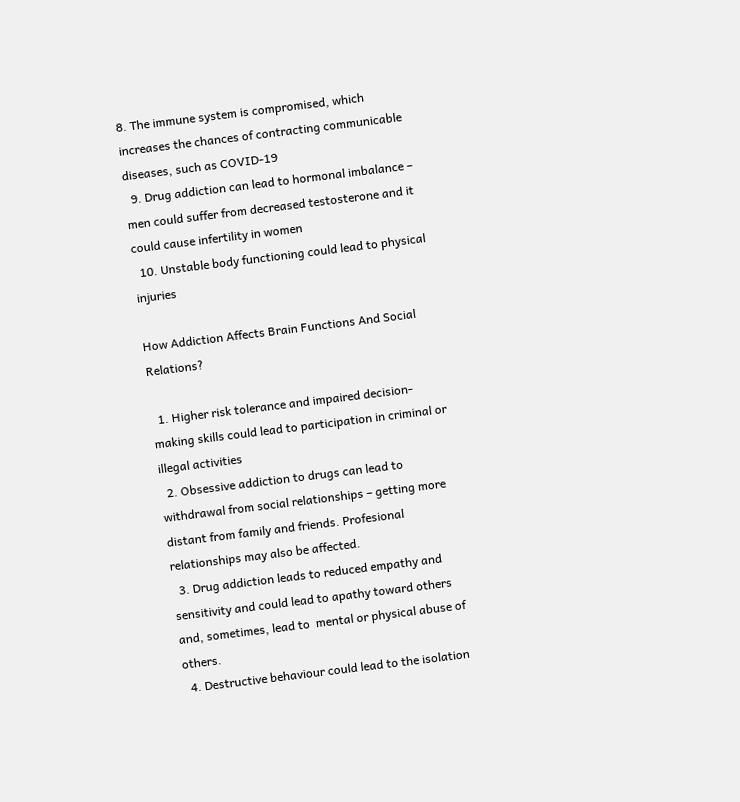8. The immune system is compromised, which increases the chances of contracting communicable diseases, such as COVID-19
  9. Drug addiction can lead to hormonal imbalance – men could suffer from decreased testosterone and it could cause infertility in women
  10. Unstable body functioning could lead to physical injuries

How Addiction Affects Brain Functions And Social Relations?

  1. Higher risk tolerance and impaired decision-making skills could lead to participation in criminal or illegal activities
  2. Obsessive addiction to drugs can lead to withdrawal from social relationships – getting more distant from family and friends. Profesional relationships may also be affected.
  3. Drug addiction leads to reduced empathy and sensitivity and could lead to apathy toward others and, sometimes, lead to  mental or physical abuse of others.
  4. Destructive behaviour could lead to the isolation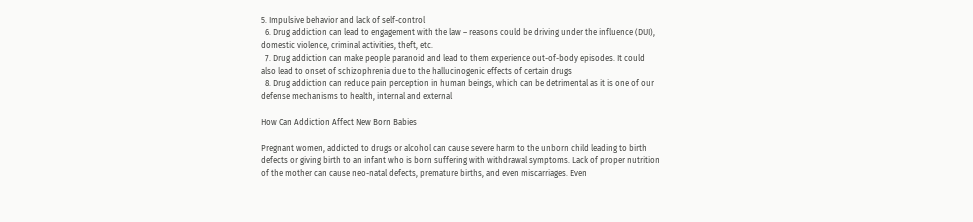5. Impulsive behavior and lack of self-control
  6. Drug addiction can lead to engagement with the law – reasons could be driving under the influence (DUI), domestic violence, criminal activities, theft, etc.
  7. Drug addiction can make people paranoid and lead to them experience out-of-body episodes. It could also lead to onset of schizophrenia due to the hallucinogenic effects of certain drugs
  8. Drug addiction can reduce pain perception in human beings, which can be detrimental as it is one of our defense mechanisms to health, internal and external

How Can Addiction Affect New Born Babies

Pregnant women, addicted to drugs or alcohol can cause severe harm to the unborn child leading to birth defects or giving birth to an infant who is born suffering with withdrawal symptoms. Lack of proper nutrition of the mother can cause neo-natal defects, premature births, and even miscarriages. Even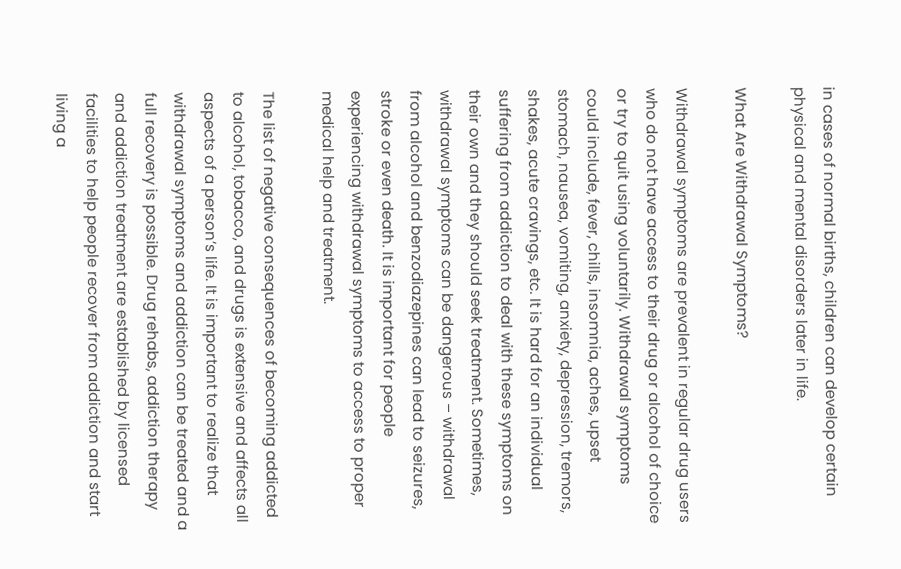in cases of normal births, children can develop certain physical and mental disorders later in life.

What Are Withdrawal Symptoms?

Withdrawal symptoms are prevalent in regular drug users who do not have access to their drug or alcohol of choice or try to quit using voluntarily. Withdrawal symptoms could include, fever, chills, insomnia, aches, upset stomach, nausea, vomiting, anxiety, depression, tremors, shakes, acute cravings, etc. It is hard for an individual suffering from addiction to deal with these symptoms on their own and they should seek treatment. Sometimes, withdrawal symptoms can be dangerous – withdrawal from alcohol and benzodiazepines can lead to seizures, stroke or even death. It is important for people experiencing withdrawal symptoms to access to proper medical help and treatment.

The list of negative consequences of becoming addicted to alcohol, tobacco, and drugs is extensive and affects all aspects of a person’s life. It is important to realize that withdrawal symptoms and addiction can be treated and a full recovery is possible. Drug rehabs, addiction therapy and addiction treatment are established by licensed facilities to help people recover from addiction and start living a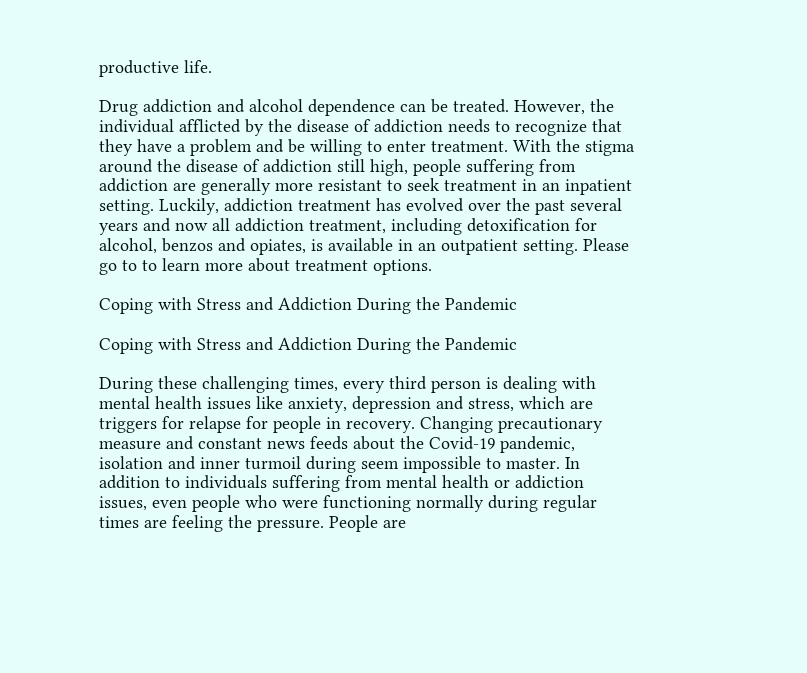productive life.

Drug addiction and alcohol dependence can be treated. However, the individual afflicted by the disease of addiction needs to recognize that they have a problem and be willing to enter treatment. With the stigma around the disease of addiction still high, people suffering from addiction are generally more resistant to seek treatment in an inpatient setting. Luckily, addiction treatment has evolved over the past several years and now all addiction treatment, including detoxification for alcohol, benzos and opiates, is available in an outpatient setting. Please go to to learn more about treatment options.

Coping with Stress and Addiction During the Pandemic

Coping with Stress and Addiction During the Pandemic

During these challenging times, every third person is dealing with mental health issues like anxiety, depression and stress, which are triggers for relapse for people in recovery. Changing precautionary measure and constant news feeds about the Covid-19 pandemic, isolation and inner turmoil during seem impossible to master. In addition to individuals suffering from mental health or addiction issues, even people who were functioning normally during regular times are feeling the pressure. People are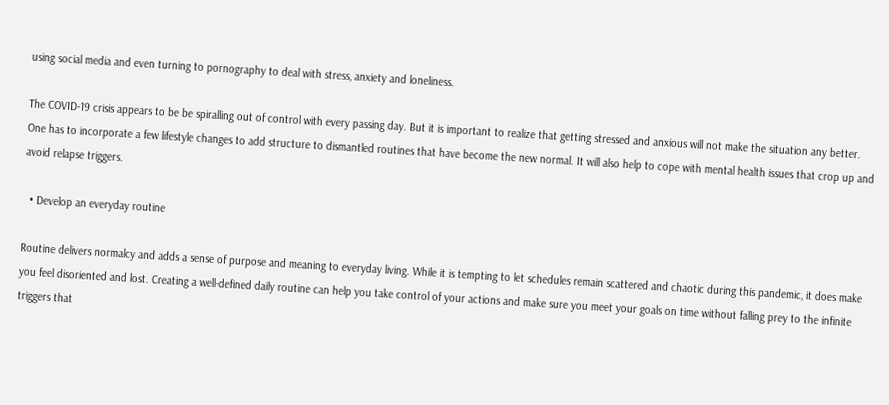using social media and even turning to pornography to deal with stress, anxiety and loneliness.

The COVID-19 crisis appears to be be spiralling out of control with every passing day. But it is important to realize that getting stressed and anxious will not make the situation any better. One has to incorporate a few lifestyle changes to add structure to dismantled routines that have become the new normal. It will also help to cope with mental health issues that crop up and avoid relapse triggers.

  • Develop an everyday routine

Routine delivers normalcy and adds a sense of purpose and meaning to everyday living. While it is tempting to let schedules remain scattered and chaotic during this pandemic, it does make you feel disoriented and lost. Creating a well-defined daily routine can help you take control of your actions and make sure you meet your goals on time without falling prey to the infinite triggers that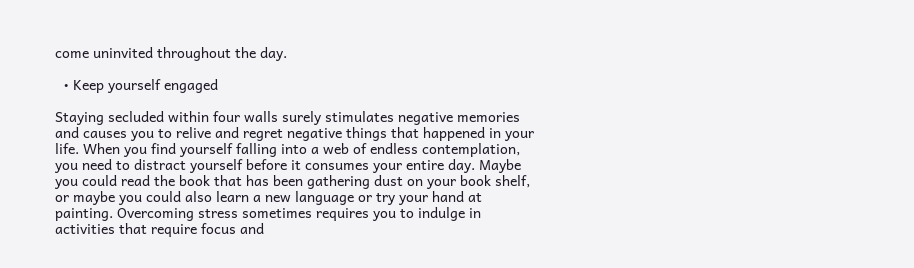come uninvited throughout the day.

  • Keep yourself engaged

Staying secluded within four walls surely stimulates negative memories and causes you to relive and regret negative things that happened in your life. When you find yourself falling into a web of endless contemplation, you need to distract yourself before it consumes your entire day. Maybe you could read the book that has been gathering dust on your book shelf, or maybe you could also learn a new language or try your hand at painting. Overcoming stress sometimes requires you to indulge in activities that require focus and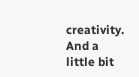creativity. And a little bit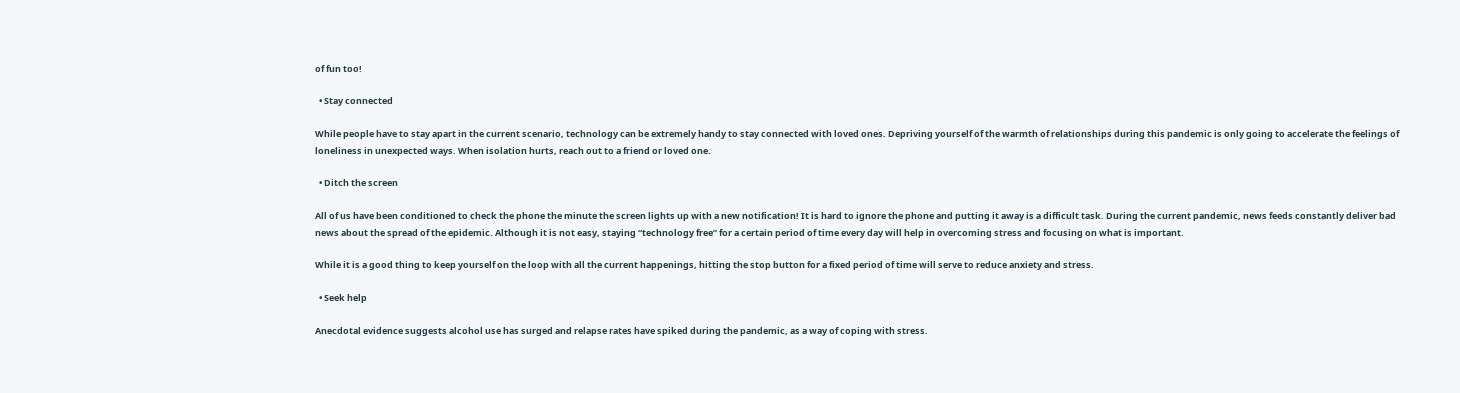of fun too!

  • Stay connected

While people have to stay apart in the current scenario, technology can be extremely handy to stay connected with loved ones. Depriving yourself of the warmth of relationships during this pandemic is only going to accelerate the feelings of loneliness in unexpected ways. When isolation hurts, reach out to a friend or loved one.

  • Ditch the screen

All of us have been conditioned to check the phone the minute the screen lights up with a new notification! It is hard to ignore the phone and putting it away is a difficult task. During the current pandemic, news feeds constantly deliver bad news about the spread of the epidemic. Although it is not easy, staying “technology free” for a certain period of time every day will help in overcoming stress and focusing on what is important.

While it is a good thing to keep yourself on the loop with all the current happenings, hitting the stop button for a fixed period of time will serve to reduce anxiety and stress.

  • Seek help

Anecdotal evidence suggests alcohol use has surged and relapse rates have spiked during the pandemic, as a way of coping with stress.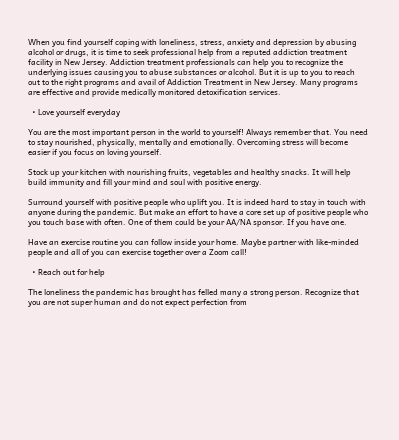When you find yourself coping with loneliness, stress, anxiety and depression by abusing alcohol or drugs, it is time to seek professional help from a reputed addiction treatment facility in New Jersey. Addiction treatment professionals can help you to recognize the underlying issues causing you to abuse substances or alcohol. But it is up to you to reach out to the right programs and avail of Addiction Treatment in New Jersey. Many programs are effective and provide medically monitored detoxification services.

  • Love yourself everyday

You are the most important person in the world to yourself! Always remember that. You need to stay nourished, physically, mentally and emotionally. Overcoming stress will become easier if you focus on loving yourself.

Stock up your kitchen with nourishing fruits, vegetables and healthy snacks. It will help build immunity and fill your mind and soul with positive energy.

Surround yourself with positive people who uplift you. It is indeed hard to stay in touch with anyone during the pandemic. But make an effort to have a core set up of positive people who you touch base with often. One of them could be your AA/NA sponsor. If you have one.

Have an exercise routine you can follow inside your home. Maybe partner with like-minded people and all of you can exercise together over a Zoom call!

  • Reach out for help

The loneliness the pandemic has brought has felled many a strong person. Recognize that you are not super human and do not expect perfection from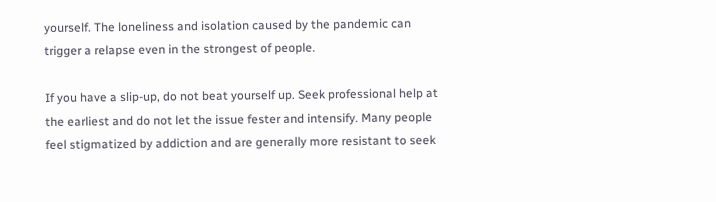yourself. The loneliness and isolation caused by the pandemic can trigger a relapse even in the strongest of people.

If you have a slip-up, do not beat yourself up. Seek professional help at the earliest and do not let the issue fester and intensify. Many people feel stigmatized by addiction and are generally more resistant to seek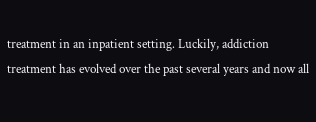treatment in an inpatient setting. Luckily, addiction treatment has evolved over the past several years and now all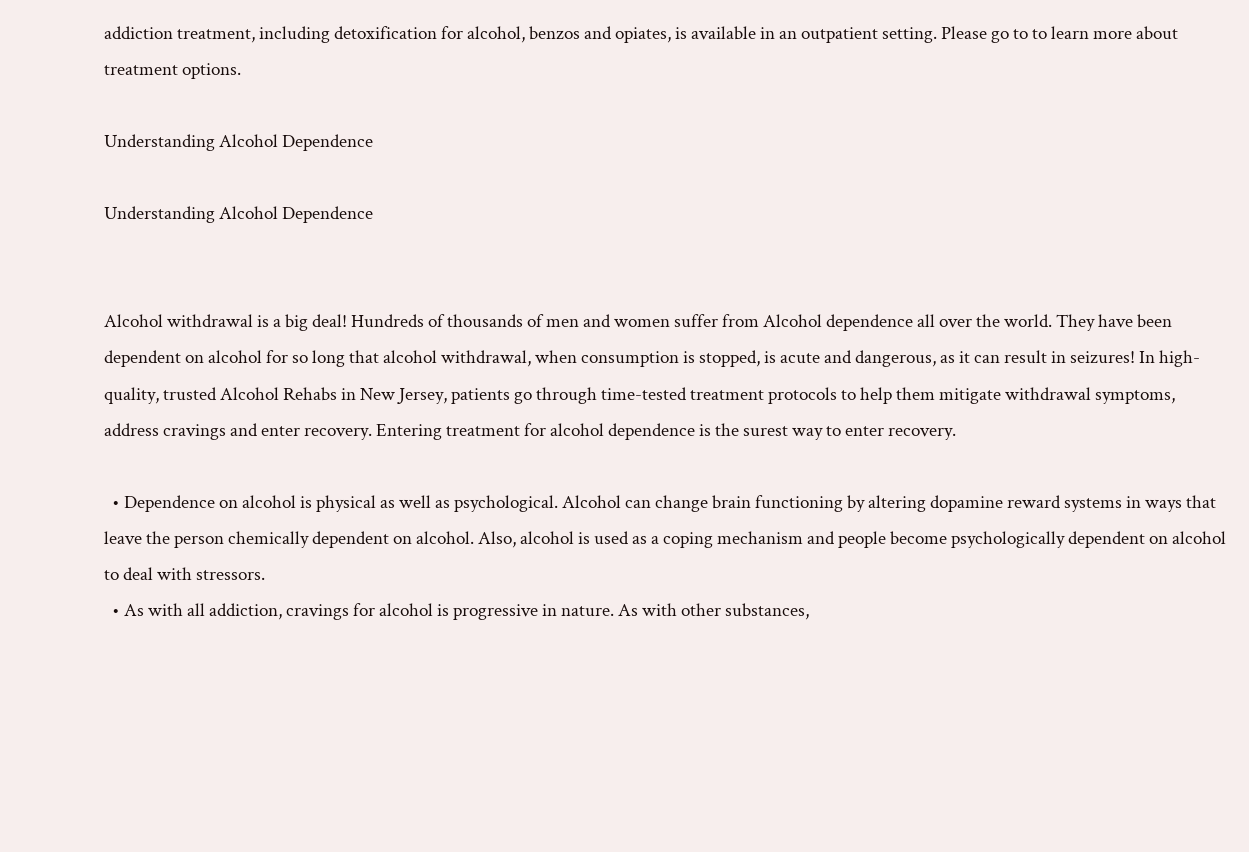addiction treatment, including detoxification for alcohol, benzos and opiates, is available in an outpatient setting. Please go to to learn more about treatment options.

Understanding Alcohol Dependence

Understanding Alcohol Dependence


Alcohol withdrawal is a big deal! Hundreds of thousands of men and women suffer from Alcohol dependence all over the world. They have been dependent on alcohol for so long that alcohol withdrawal, when consumption is stopped, is acute and dangerous, as it can result in seizures! In high-quality, trusted Alcohol Rehabs in New Jersey, patients go through time-tested treatment protocols to help them mitigate withdrawal symptoms, address cravings and enter recovery. Entering treatment for alcohol dependence is the surest way to enter recovery.

  • Dependence on alcohol is physical as well as psychological. Alcohol can change brain functioning by altering dopamine reward systems in ways that leave the person chemically dependent on alcohol. Also, alcohol is used as a coping mechanism and people become psychologically dependent on alcohol to deal with stressors.
  • As with all addiction, cravings for alcohol is progressive in nature. As with other substances,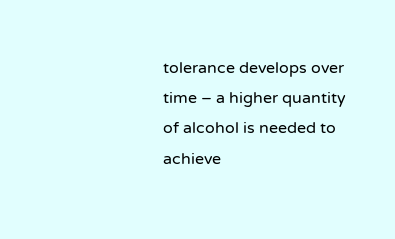tolerance develops over time – a higher quantity of alcohol is needed to achieve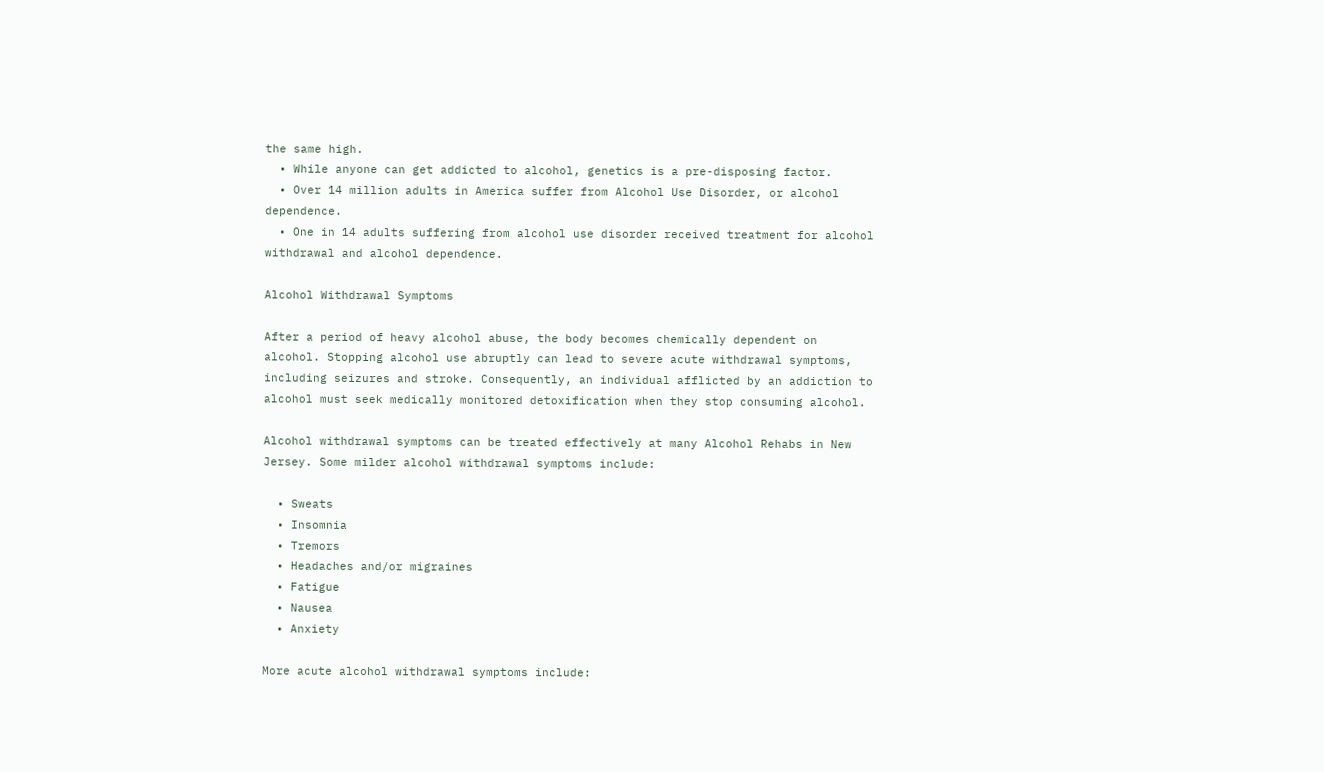the same high.
  • While anyone can get addicted to alcohol, genetics is a pre-disposing factor.
  • Over 14 million adults in America suffer from Alcohol Use Disorder, or alcohol dependence.
  • One in 14 adults suffering from alcohol use disorder received treatment for alcohol withdrawal and alcohol dependence.

Alcohol Withdrawal Symptoms

After a period of heavy alcohol abuse, the body becomes chemically dependent on alcohol. Stopping alcohol use abruptly can lead to severe acute withdrawal symptoms, including seizures and stroke. Consequently, an individual afflicted by an addiction to alcohol must seek medically monitored detoxification when they stop consuming alcohol.

Alcohol withdrawal symptoms can be treated effectively at many Alcohol Rehabs in New Jersey. Some milder alcohol withdrawal symptoms include:

  • Sweats
  • Insomnia
  • Tremors
  • Headaches and/or migraines
  • Fatigue
  • Nausea
  • Anxiety

More acute alcohol withdrawal symptoms include: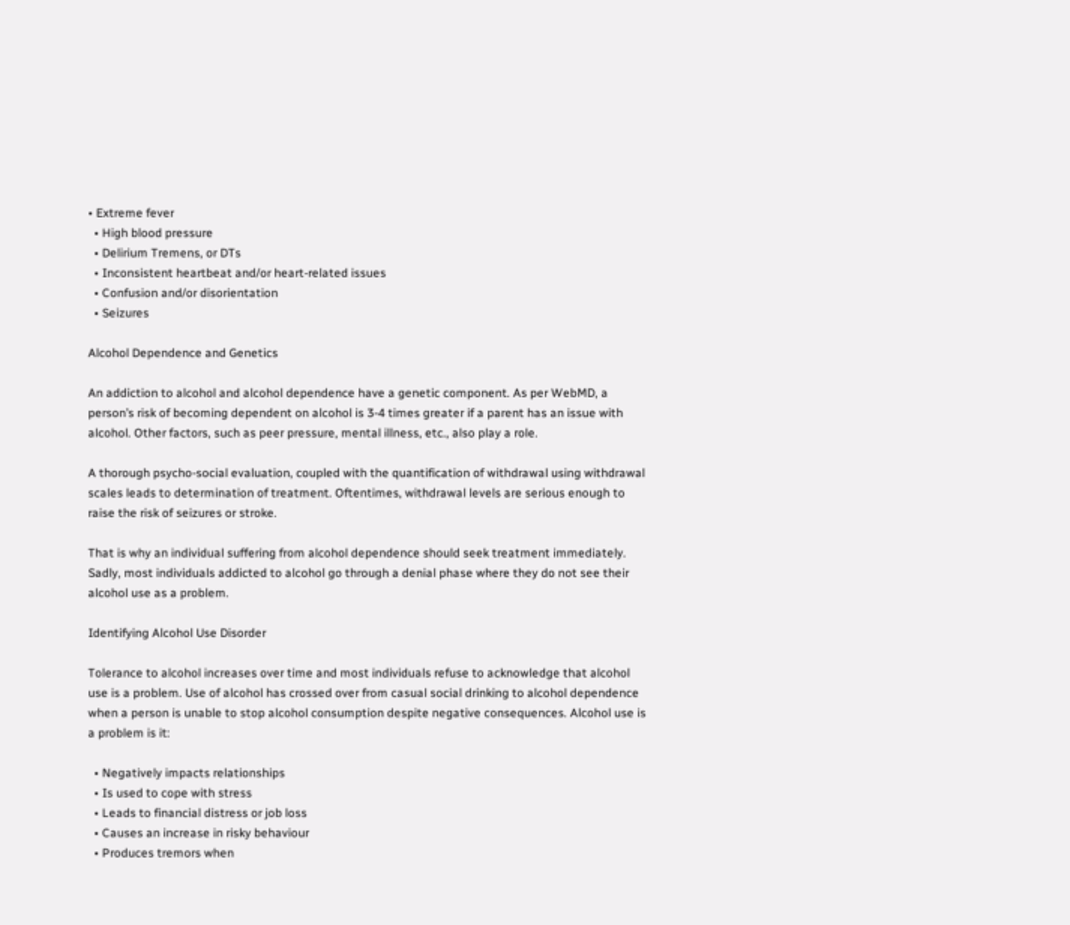• Extreme fever
  • High blood pressure
  • Delirium Tremens, or DTs
  • Inconsistent heartbeat and/or heart-related issues
  • Confusion and/or disorientation
  • Seizures

Alcohol Dependence and Genetics

An addiction to alcohol and alcohol dependence have a genetic component. As per WebMD, a person’s risk of becoming dependent on alcohol is 3-4 times greater if a parent has an issue with alcohol. Other factors, such as peer pressure, mental illness, etc., also play a role.

A thorough psycho-social evaluation, coupled with the quantification of withdrawal using withdrawal scales leads to determination of treatment. Oftentimes, withdrawal levels are serious enough to raise the risk of seizures or stroke.

That is why an individual suffering from alcohol dependence should seek treatment immediately. Sadly, most individuals addicted to alcohol go through a denial phase where they do not see their alcohol use as a problem.

Identifying Alcohol Use Disorder

Tolerance to alcohol increases over time and most individuals refuse to acknowledge that alcohol use is a problem. Use of alcohol has crossed over from casual social drinking to alcohol dependence when a person is unable to stop alcohol consumption despite negative consequences. Alcohol use is a problem is it:

  • Negatively impacts relationships
  • Is used to cope with stress
  • Leads to financial distress or job loss
  • Causes an increase in risky behaviour
  • Produces tremors when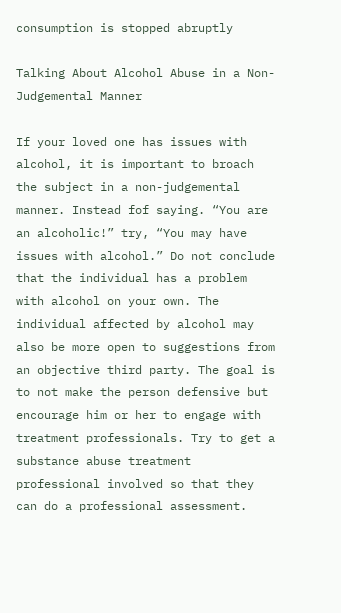consumption is stopped abruptly

Talking About Alcohol Abuse in a Non-Judgemental Manner

If your loved one has issues with alcohol, it is important to broach the subject in a non-judgemental manner. Instead fof saying. “You are an alcoholic!” try, “You may have issues with alcohol.” Do not conclude that the individual has a problem with alcohol on your own. The individual affected by alcohol may also be more open to suggestions from an objective third party. The goal is to not make the person defensive but encourage him or her to engage with treatment professionals. Try to get a substance abuse treatment professional involved so that they can do a professional assessment.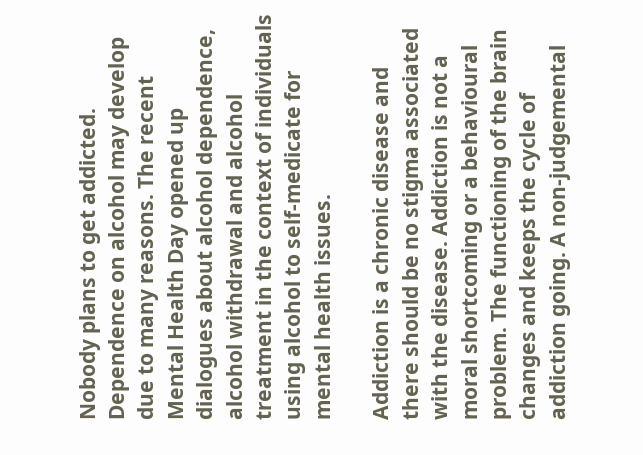Nobody plans to get addicted. Dependence on alcohol may develop due to many reasons. The recent Mental Health Day opened up dialogues about alcohol dependence, alcohol withdrawal and alcohol treatment in the context of individuals using alcohol to self-medicate for mental health issues.

Addiction is a chronic disease and there should be no stigma associated with the disease. Addiction is not a moral shortcoming or a behavioural problem. The functioning of the brain changes and keeps the cycle of addiction going. A non-judgemental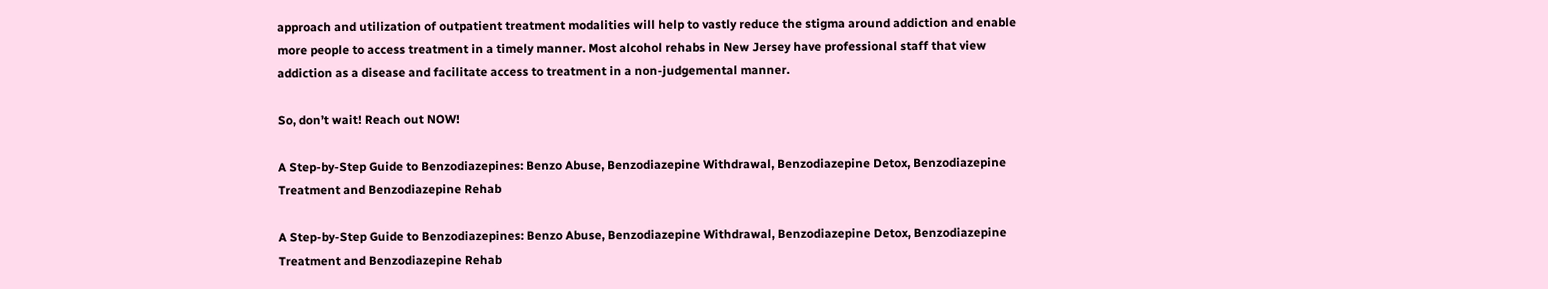approach and utilization of outpatient treatment modalities will help to vastly reduce the stigma around addiction and enable more people to access treatment in a timely manner. Most alcohol rehabs in New Jersey have professional staff that view addiction as a disease and facilitate access to treatment in a non-judgemental manner.

So, don’t wait! Reach out NOW!

A Step-by-Step Guide to Benzodiazepines: Benzo Abuse, Benzodiazepine Withdrawal, Benzodiazepine Detox, Benzodiazepine Treatment and Benzodiazepine Rehab

A Step-by-Step Guide to Benzodiazepines: Benzo Abuse, Benzodiazepine Withdrawal, Benzodiazepine Detox, Benzodiazepine Treatment and Benzodiazepine Rehab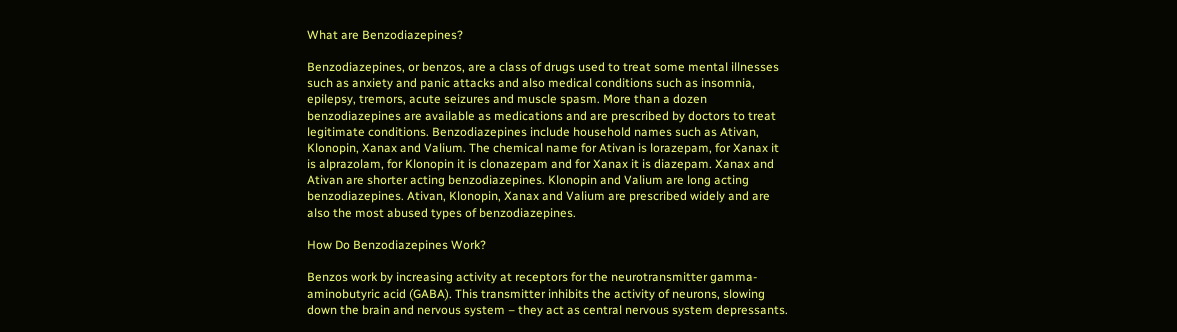What are Benzodiazepines?

Benzodiazepines, or benzos, are a class of drugs used to treat some mental illnesses such as anxiety and panic attacks and also medical conditions such as insomnia, epilepsy, tremors, acute seizures and muscle spasm. More than a dozen benzodiazepines are available as medications and are prescribed by doctors to treat legitimate conditions. Benzodiazepines include household names such as Ativan, Klonopin, Xanax and Valium. The chemical name for Ativan is lorazepam, for Xanax it is alprazolam, for Klonopin it is clonazepam and for Xanax it is diazepam. Xanax and Ativan are shorter acting benzodiazepines. Klonopin and Valium are long acting benzodiazepines. Ativan, Klonopin, Xanax and Valium are prescribed widely and are also the most abused types of benzodiazepines.

How Do Benzodiazepines Work?

Benzos work by increasing activity at receptors for the neurotransmitter gamma-aminobutyric acid (GABA). This transmitter inhibits the activity of neurons, slowing down the brain and nervous system – they act as central nervous system depressants.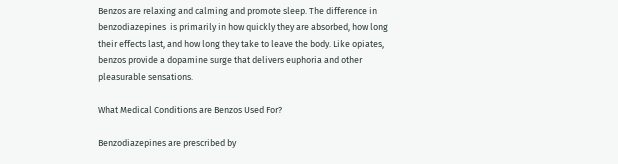Benzos are relaxing and calming and promote sleep. The difference in benzodiazepines  is primarily in how quickly they are absorbed, how long their effects last, and how long they take to leave the body. Like opiates, benzos provide a dopamine surge that delivers euphoria and other pleasurable sensations.

What Medical Conditions are Benzos Used For?

Benzodiazepines are prescribed by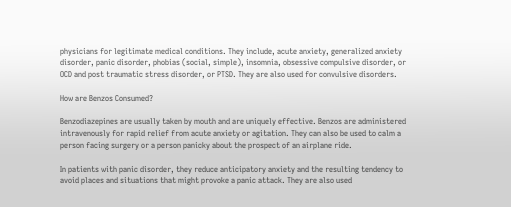physicians for legitimate medical conditions. They include, acute anxiety, generalized anxiety disorder, panic disorder, phobias (social, simple), insomnia, obsessive compulsive disorder, or OCD and post traumatic stress disorder, or PTSD. They are also used for convulsive disorders.

How are Benzos Consumed?

Benzodiazepines are usually taken by mouth and are uniquely effective. Benzos are administered intravenously for rapid relief from acute anxiety or agitation. They can also be used to calm a person facing surgery or a person panicky about the prospect of an airplane ride.

In patients with panic disorder, they reduce anticipatory anxiety and the resulting tendency to avoid places and situations that might provoke a panic attack. They are also used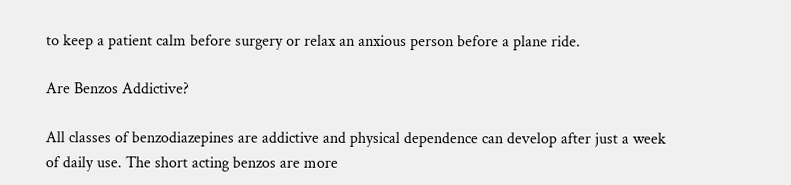to keep a patient calm before surgery or relax an anxious person before a plane ride.

Are Benzos Addictive?

All classes of benzodiazepines are addictive and physical dependence can develop after just a week of daily use. The short acting benzos are more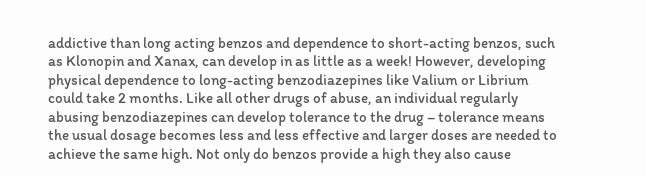addictive than long acting benzos and dependence to short-acting benzos, such as Klonopin and Xanax, can develop in as little as a week! However, developing physical dependence to long-acting benzodiazepines like Valium or Librium could take 2 months. Like all other drugs of abuse, an individual regularly abusing benzodiazepines can develop tolerance to the drug – tolerance means the usual dosage becomes less and less effective and larger doses are needed to achieve the same high. Not only do benzos provide a high they also cause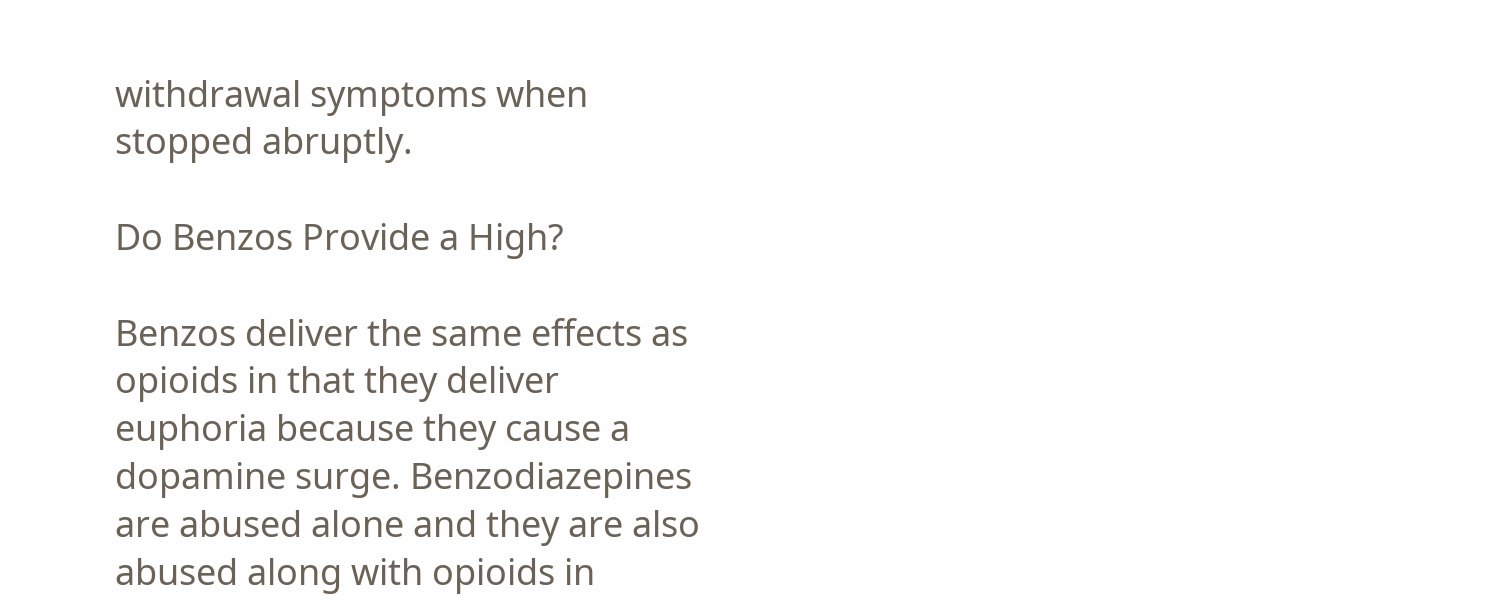withdrawal symptoms when stopped abruptly.

Do Benzos Provide a High?

Benzos deliver the same effects as opioids in that they deliver euphoria because they cause a dopamine surge. Benzodiazepines are abused alone and they are also abused along with opioids in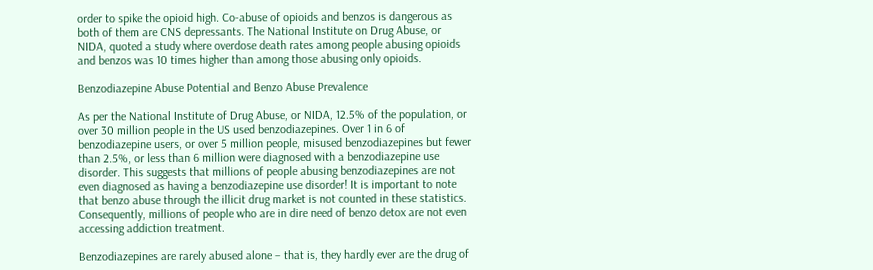order to spike the opioid high. Co-abuse of opioids and benzos is dangerous as both of them are CNS depressants. The National Institute on Drug Abuse, or NIDA, quoted a study where overdose death rates among people abusing opioids and benzos was 10 times higher than among those abusing only opioids.

Benzodiazepine Abuse Potential and Benzo Abuse Prevalence

As per the National Institute of Drug Abuse, or NIDA, 12.5% of the population, or over 30 million people in the US used benzodiazepines. Over 1 in 6 of benzodiazepine users, or over 5 million people, misused benzodiazepines but fewer than 2.5%, or less than 6 million were diagnosed with a benzodiazepine use disorder. This suggests that millions of people abusing benzodiazepines are not even diagnosed as having a benzodiazepine use disorder! It is important to note that benzo abuse through the illicit drug market is not counted in these statistics. Consequently, millions of people who are in dire need of benzo detox are not even accessing addiction treatment.

Benzodiazepines are rarely abused alone – that is, they hardly ever are the drug of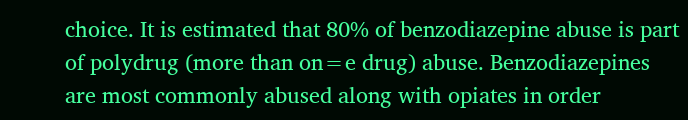choice. It is estimated that 80% of benzodiazepine abuse is part of polydrug (more than on=e drug) abuse. Benzodiazepines are most commonly abused along with opiates in order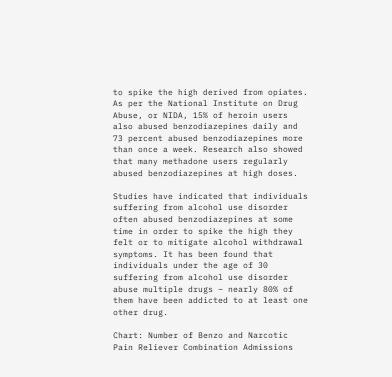to spike the high derived from opiates. As per the National Institute on Drug Abuse, or NIDA, 15% of heroin users also abused benzodiazepines daily and 73 percent abused benzodiazepines more than once a week. Research also showed that many methadone users regularly abused benzodiazepines at high doses.

Studies have indicated that individuals suffering from alcohol use disorder often abused benzodiazepines at some time in order to spike the high they felt or to mitigate alcohol withdrawal symptoms. It has been found that individuals under the age of 30 suffering from alcohol use disorder abuse multiple drugs – nearly 80% of them have been addicted to at least one other drug.

Chart: Number of Benzo and Narcotic Pain Reliever Combination Admissions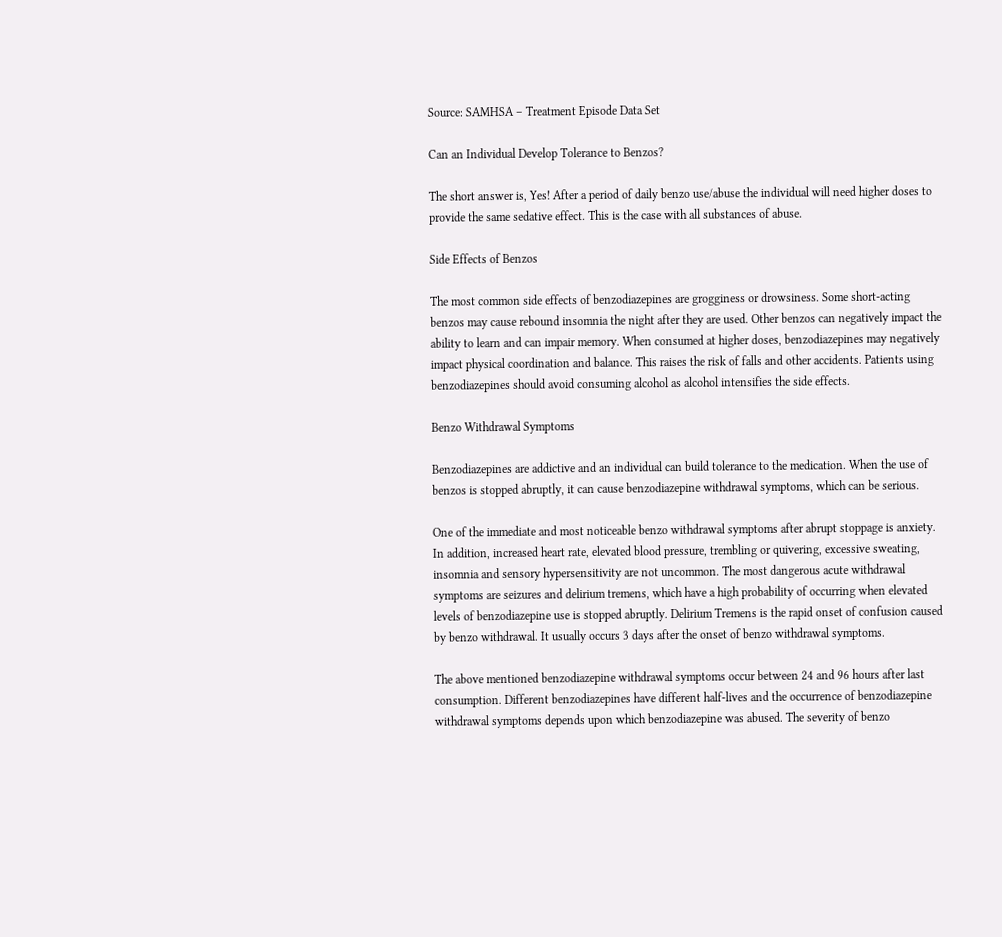Source: SAMHSA – Treatment Episode Data Set

Can an Individual Develop Tolerance to Benzos?

The short answer is, Yes! After a period of daily benzo use/abuse the individual will need higher doses to provide the same sedative effect. This is the case with all substances of abuse.

Side Effects of Benzos

The most common side effects of benzodiazepines are grogginess or drowsiness. Some short-acting benzos may cause rebound insomnia the night after they are used. Other benzos can negatively impact the ability to learn and can impair memory. When consumed at higher doses, benzodiazepines may negatively impact physical coordination and balance. This raises the risk of falls and other accidents. Patients using benzodiazepines should avoid consuming alcohol as alcohol intensifies the side effects.

Benzo Withdrawal Symptoms

Benzodiazepines are addictive and an individual can build tolerance to the medication. When the use of benzos is stopped abruptly, it can cause benzodiazepine withdrawal symptoms, which can be serious.

One of the immediate and most noticeable benzo withdrawal symptoms after abrupt stoppage is anxiety. In addition, increased heart rate, elevated blood pressure, trembling or quivering, excessive sweating, insomnia and sensory hypersensitivity are not uncommon. The most dangerous acute withdrawal symptoms are seizures and delirium tremens, which have a high probability of occurring when elevated levels of benzodiazepine use is stopped abruptly. Delirium Tremens is the rapid onset of confusion caused by benzo withdrawal. It usually occurs 3 days after the onset of benzo withdrawal symptoms.

The above mentioned benzodiazepine withdrawal symptoms occur between 24 and 96 hours after last consumption. Different benzodiazepines have different half-lives and the occurrence of benzodiazepine withdrawal symptoms depends upon which benzodiazepine was abused. The severity of benzo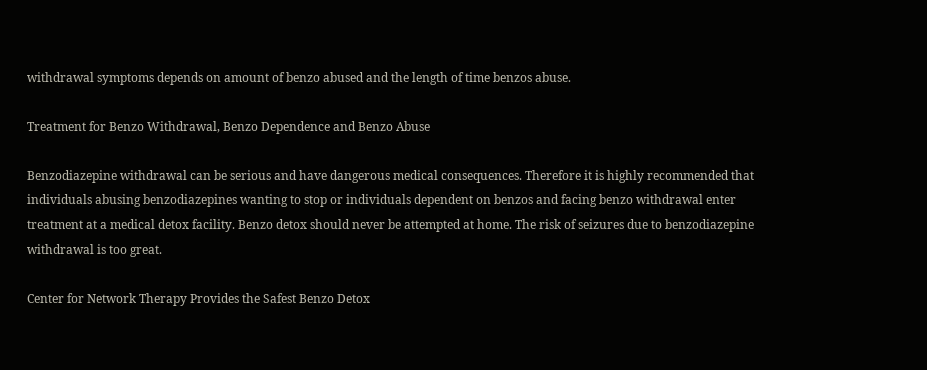withdrawal symptoms depends on amount of benzo abused and the length of time benzos abuse.

Treatment for Benzo Withdrawal, Benzo Dependence and Benzo Abuse

Benzodiazepine withdrawal can be serious and have dangerous medical consequences. Therefore it is highly recommended that individuals abusing benzodiazepines wanting to stop or individuals dependent on benzos and facing benzo withdrawal enter treatment at a medical detox facility. Benzo detox should never be attempted at home. The risk of seizures due to benzodiazepine withdrawal is too great.

Center for Network Therapy Provides the Safest Benzo Detox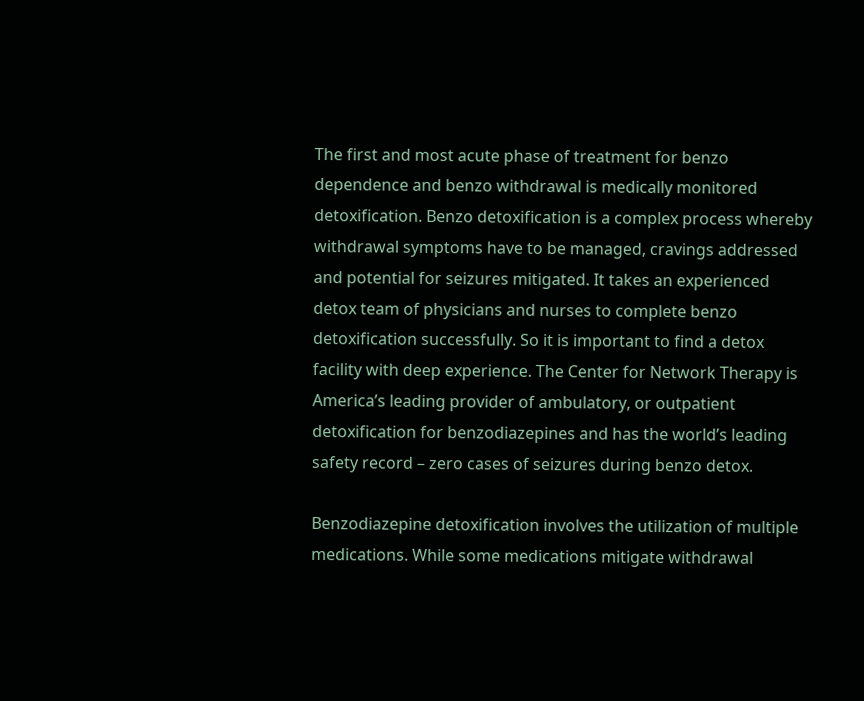The first and most acute phase of treatment for benzo dependence and benzo withdrawal is medically monitored detoxification. Benzo detoxification is a complex process whereby withdrawal symptoms have to be managed, cravings addressed and potential for seizures mitigated. It takes an experienced detox team of physicians and nurses to complete benzo detoxification successfully. So it is important to find a detox facility with deep experience. The Center for Network Therapy is America’s leading provider of ambulatory, or outpatient detoxification for benzodiazepines and has the world’s leading safety record – zero cases of seizures during benzo detox.

Benzodiazepine detoxification involves the utilization of multiple medications. While some medications mitigate withdrawal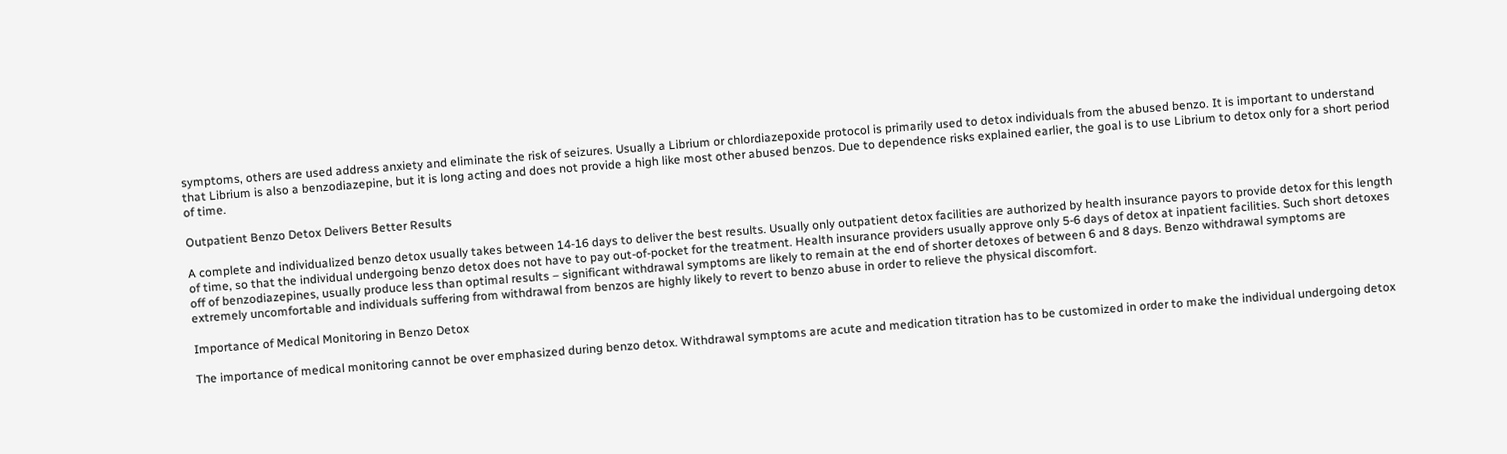symptoms, others are used address anxiety and eliminate the risk of seizures. Usually a Librium or chlordiazepoxide protocol is primarily used to detox individuals from the abused benzo. It is important to understand that Librium is also a benzodiazepine, but it is long acting and does not provide a high like most other abused benzos. Due to dependence risks explained earlier, the goal is to use Librium to detox only for a short period of time.

Outpatient Benzo Detox Delivers Better Results

A complete and individualized benzo detox usually takes between 14-16 days to deliver the best results. Usually only outpatient detox facilities are authorized by health insurance payors to provide detox for this length of time, so that the individual undergoing benzo detox does not have to pay out-of-pocket for the treatment. Health insurance providers usually approve only 5-6 days of detox at inpatient facilities. Such short detoxes off of benzodiazepines, usually produce less than optimal results – significant withdrawal symptoms are likely to remain at the end of shorter detoxes of between 6 and 8 days. Benzo withdrawal symptoms are extremely uncomfortable and individuals suffering from withdrawal from benzos are highly likely to revert to benzo abuse in order to relieve the physical discomfort.

Importance of Medical Monitoring in Benzo Detox

The importance of medical monitoring cannot be over emphasized during benzo detox. Withdrawal symptoms are acute and medication titration has to be customized in order to make the individual undergoing detox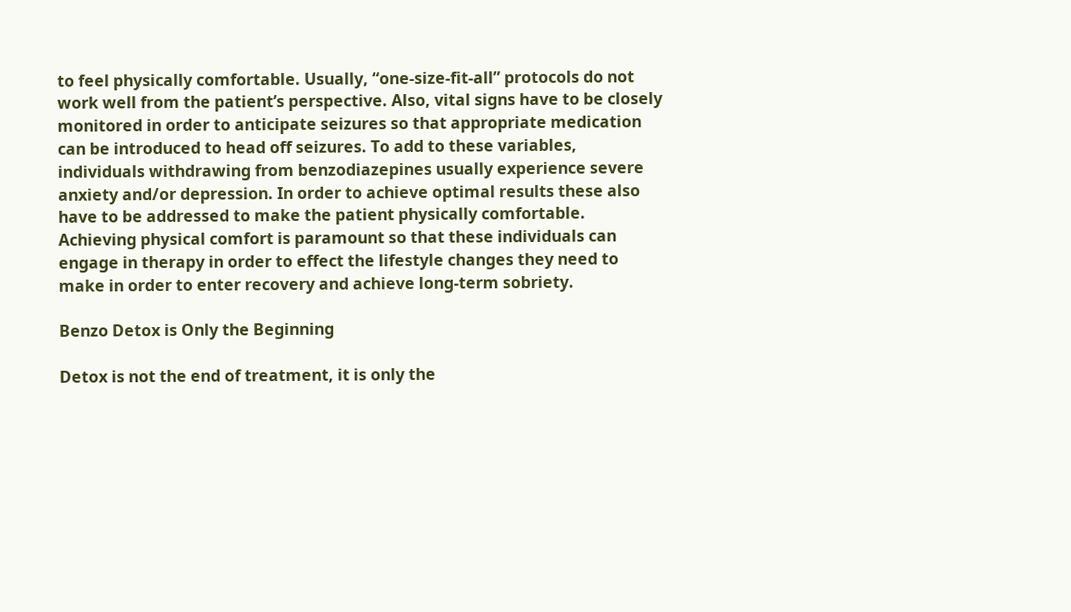to feel physically comfortable. Usually, “one-size-fit-all” protocols do not work well from the patient’s perspective. Also, vital signs have to be closely monitored in order to anticipate seizures so that appropriate medication can be introduced to head off seizures. To add to these variables, individuals withdrawing from benzodiazepines usually experience severe anxiety and/or depression. In order to achieve optimal results these also have to be addressed to make the patient physically comfortable. Achieving physical comfort is paramount so that these individuals can engage in therapy in order to effect the lifestyle changes they need to make in order to enter recovery and achieve long-term sobriety.

Benzo Detox is Only the Beginning

Detox is not the end of treatment, it is only the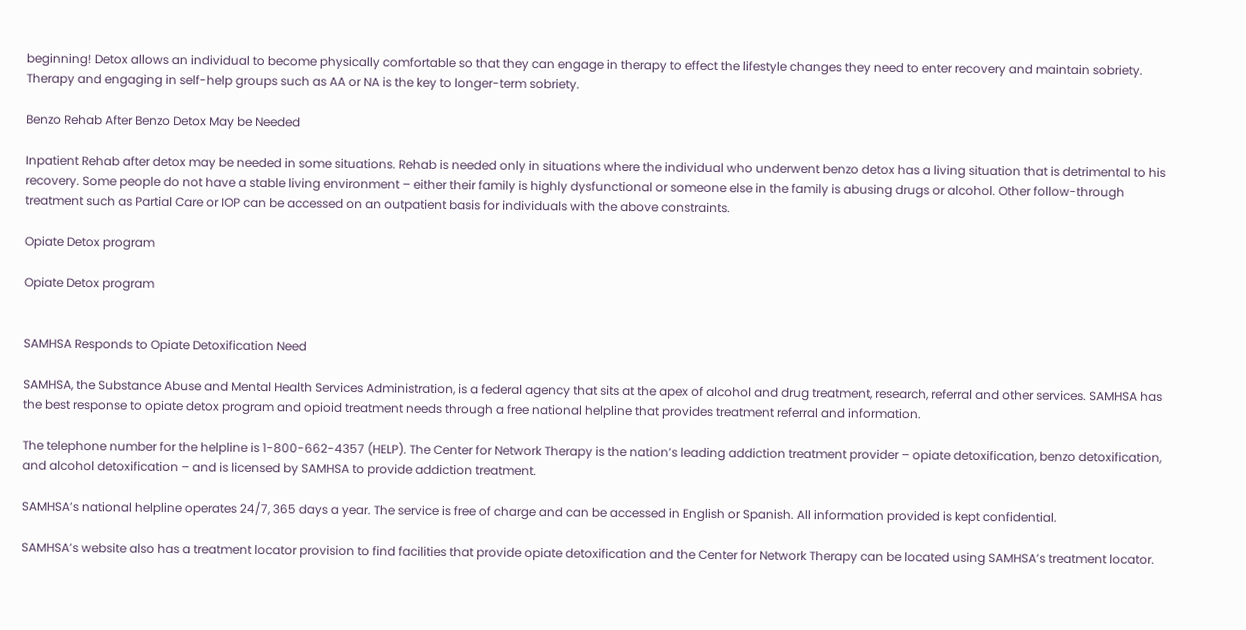beginning! Detox allows an individual to become physically comfortable so that they can engage in therapy to effect the lifestyle changes they need to enter recovery and maintain sobriety. Therapy and engaging in self-help groups such as AA or NA is the key to longer-term sobriety.

Benzo Rehab After Benzo Detox May be Needed

Inpatient Rehab after detox may be needed in some situations. Rehab is needed only in situations where the individual who underwent benzo detox has a living situation that is detrimental to his recovery. Some people do not have a stable living environment – either their family is highly dysfunctional or someone else in the family is abusing drugs or alcohol. Other follow-through treatment such as Partial Care or IOP can be accessed on an outpatient basis for individuals with the above constraints.

Opiate Detox program

Opiate Detox program


SAMHSA Responds to Opiate Detoxification Need

SAMHSA, the Substance Abuse and Mental Health Services Administration, is a federal agency that sits at the apex of alcohol and drug treatment, research, referral and other services. SAMHSA has the best response to opiate detox program and opioid treatment needs through a free national helpline that provides treatment referral and information.

The telephone number for the helpline is 1-800-662-4357 (HELP). The Center for Network Therapy is the nation’s leading addiction treatment provider – opiate detoxification, benzo detoxification, and alcohol detoxification – and is licensed by SAMHSA to provide addiction treatment.

SAMHSA’s national helpline operates 24/7, 365 days a year. The service is free of charge and can be accessed in English or Spanish. All information provided is kept confidential.

SAMHSA’s website also has a treatment locator provision to find facilities that provide opiate detoxification and the Center for Network Therapy can be located using SAMHSA’s treatment locator.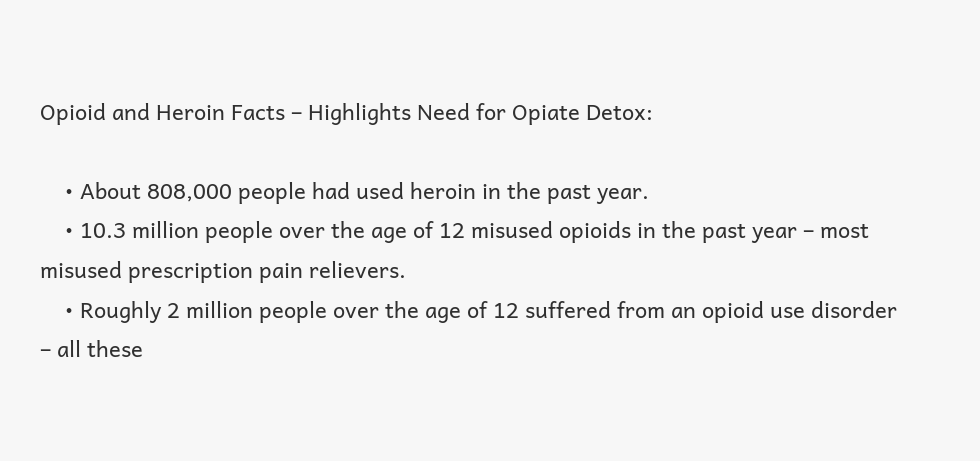Opioid and Heroin Facts – Highlights Need for Opiate Detox:

    • About 808,000 people had used heroin in the past year.
    • 10.3 million people over the age of 12 misused opioids in the past year – most misused prescription pain relievers.
    • Roughly 2 million people over the age of 12 suffered from an opioid use disorder – all these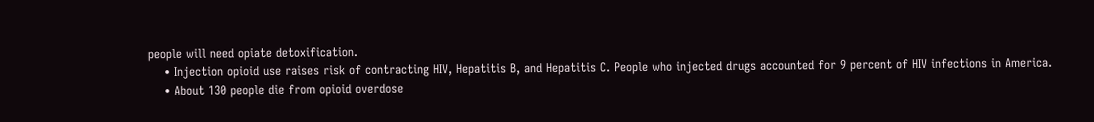people will need opiate detoxification.
    • Injection opioid use raises risk of contracting HIV, Hepatitis B, and Hepatitis C. People who injected drugs accounted for 9 percent of HIV infections in America.
    • About 130 people die from opioid overdose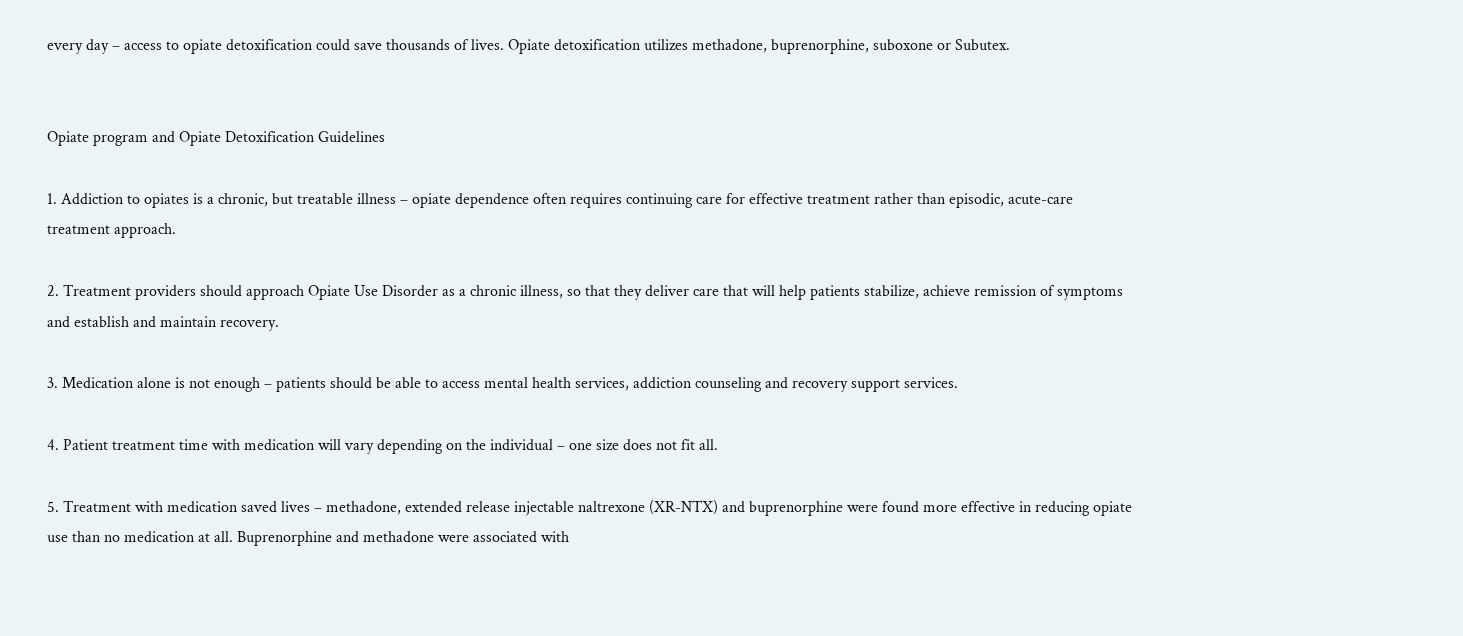every day – access to opiate detoxification could save thousands of lives. Opiate detoxification utilizes methadone, buprenorphine, suboxone or Subutex.


Opiate program and Opiate Detoxification Guidelines

1. Addiction to opiates is a chronic, but treatable illness – opiate dependence often requires continuing care for effective treatment rather than episodic, acute-care treatment approach.

2. Treatment providers should approach Opiate Use Disorder as a chronic illness, so that they deliver care that will help patients stabilize, achieve remission of symptoms and establish and maintain recovery.

3. Medication alone is not enough – patients should be able to access mental health services, addiction counseling and recovery support services.

4. Patient treatment time with medication will vary depending on the individual – one size does not fit all.

5. Treatment with medication saved lives – methadone, extended release injectable naltrexone (XR-NTX) and buprenorphine were found more effective in reducing opiate use than no medication at all. Buprenorphine and methadone were associated with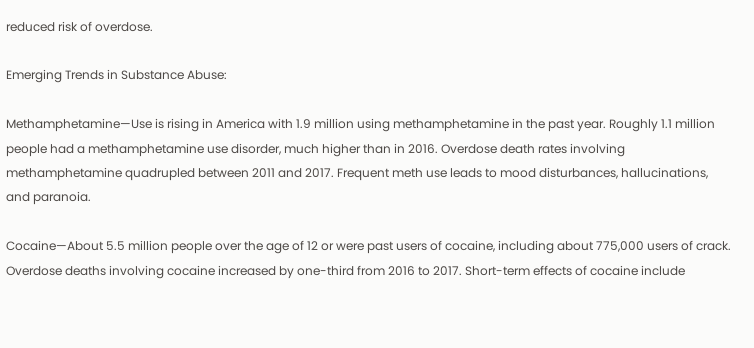reduced risk of overdose.

Emerging Trends in Substance Abuse:

Methamphetamine—Use is rising in America with 1.9 million using methamphetamine in the past year. Roughly 1.1 million people had a methamphetamine use disorder, much higher than in 2016. Overdose death rates involving methamphetamine quadrupled between 2011 and 2017. Frequent meth use leads to mood disturbances, hallucinations, and paranoia.

Cocaine—About 5.5 million people over the age of 12 or were past users of cocaine, including about 775,000 users of crack. Overdose deaths involving cocaine increased by one-third from 2016 to 2017. Short-term effects of cocaine include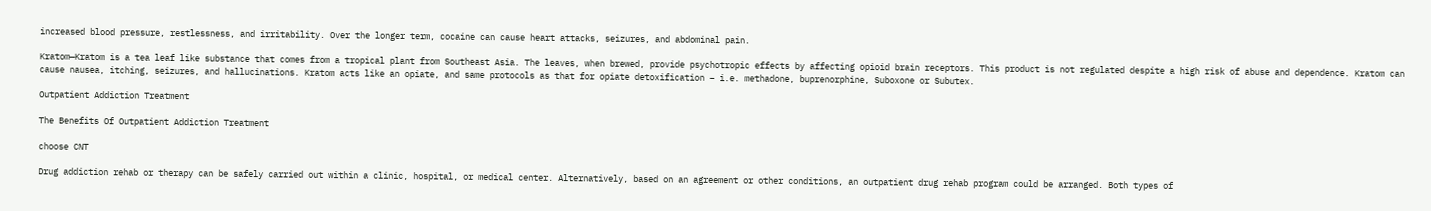increased blood pressure, restlessness, and irritability. Over the longer term, cocaine can cause heart attacks, seizures, and abdominal pain.

Kratom—Kratom is a tea leaf like substance that comes from a tropical plant from Southeast Asia. The leaves, when brewed, provide psychotropic effects by affecting opioid brain receptors. This product is not regulated despite a high risk of abuse and dependence. Kratom can cause nausea, itching, seizures, and hallucinations. Kratom acts like an opiate, and same protocols as that for opiate detoxification – i.e. methadone, buprenorphine, Suboxone or Subutex.

Outpatient Addiction Treatment

The Benefits Of Outpatient Addiction Treatment

choose CNT

Drug addiction rehab or therapy can be safely carried out within a clinic, hospital, or medical center. Alternatively, based on an agreement or other conditions, an outpatient drug rehab program could be arranged. Both types of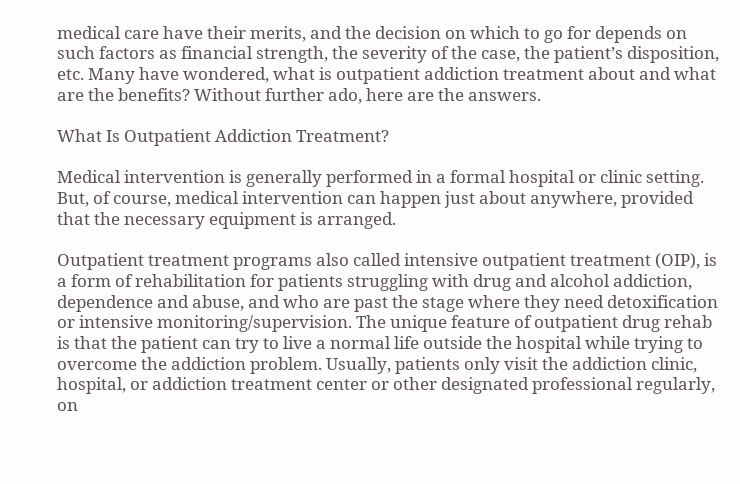medical care have their merits, and the decision on which to go for depends on such factors as financial strength, the severity of the case, the patient’s disposition, etc. Many have wondered, what is outpatient addiction treatment about and what are the benefits? Without further ado, here are the answers.

What Is Outpatient Addiction Treatment?

Medical intervention is generally performed in a formal hospital or clinic setting. But, of course, medical intervention can happen just about anywhere, provided that the necessary equipment is arranged.

Outpatient treatment programs also called intensive outpatient treatment (OIP), is a form of rehabilitation for patients struggling with drug and alcohol addiction, dependence and abuse, and who are past the stage where they need detoxification or intensive monitoring/supervision. The unique feature of outpatient drug rehab is that the patient can try to live a normal life outside the hospital while trying to overcome the addiction problem. Usually, patients only visit the addiction clinic, hospital, or addiction treatment center or other designated professional regularly, on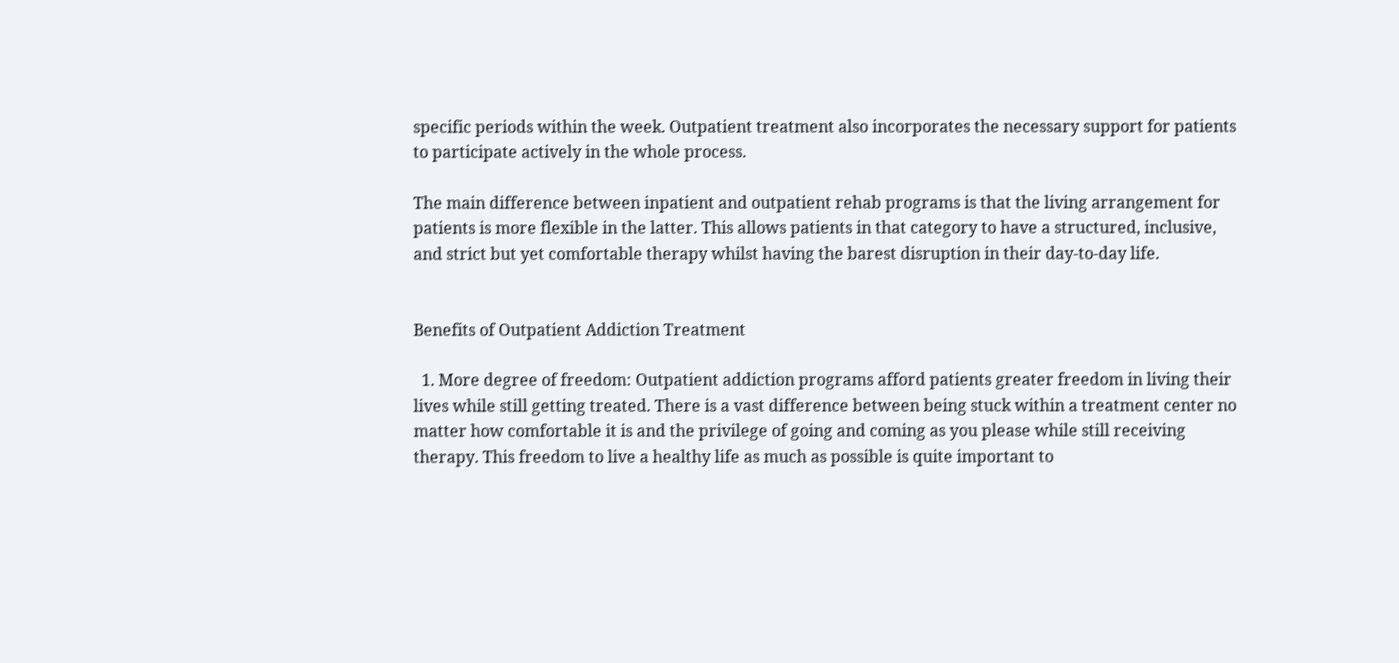specific periods within the week. Outpatient treatment also incorporates the necessary support for patients to participate actively in the whole process.

The main difference between inpatient and outpatient rehab programs is that the living arrangement for patients is more flexible in the latter. This allows patients in that category to have a structured, inclusive, and strict but yet comfortable therapy whilst having the barest disruption in their day-to-day life.


Benefits of Outpatient Addiction Treatment

  1. More degree of freedom: Outpatient addiction programs afford patients greater freedom in living their lives while still getting treated. There is a vast difference between being stuck within a treatment center no matter how comfortable it is and the privilege of going and coming as you please while still receiving therapy. This freedom to live a healthy life as much as possible is quite important to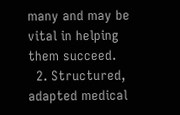many and may be vital in helping them succeed.
  2. Structured, adapted medical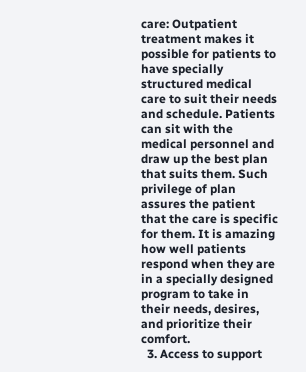care: Outpatient treatment makes it possible for patients to have specially structured medical care to suit their needs and schedule. Patients can sit with the medical personnel and draw up the best plan that suits them. Such privilege of plan assures the patient that the care is specific for them. It is amazing how well patients respond when they are in a specially designed program to take in their needs, desires, and prioritize their comfort.
  3. Access to support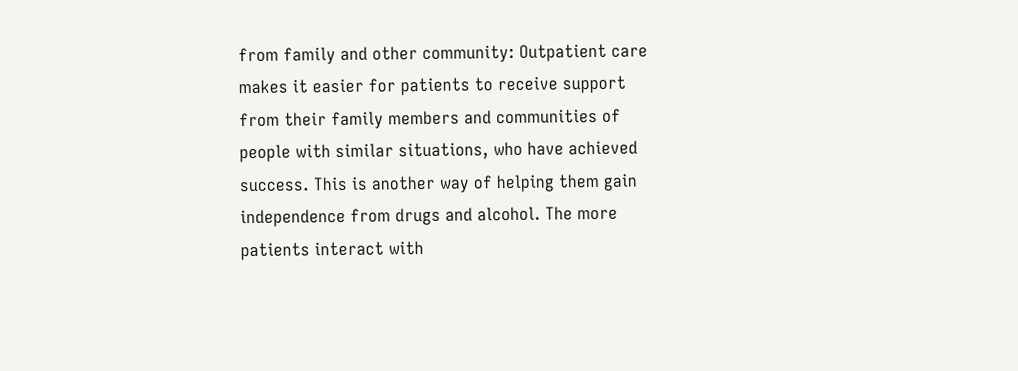from family and other community: Outpatient care makes it easier for patients to receive support from their family members and communities of people with similar situations, who have achieved success. This is another way of helping them gain independence from drugs and alcohol. The more patients interact with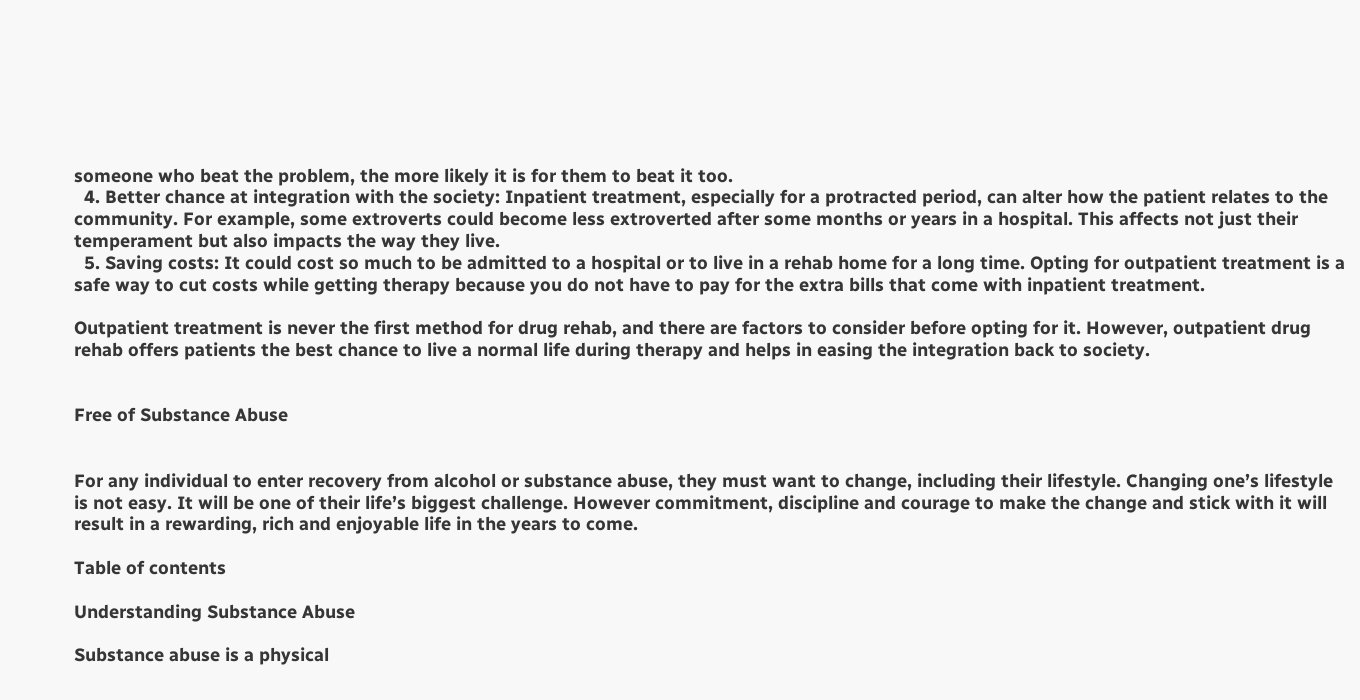someone who beat the problem, the more likely it is for them to beat it too.
  4. Better chance at integration with the society: Inpatient treatment, especially for a protracted period, can alter how the patient relates to the community. For example, some extroverts could become less extroverted after some months or years in a hospital. This affects not just their temperament but also impacts the way they live.
  5. Saving costs: It could cost so much to be admitted to a hospital or to live in a rehab home for a long time. Opting for outpatient treatment is a safe way to cut costs while getting therapy because you do not have to pay for the extra bills that come with inpatient treatment.

Outpatient treatment is never the first method for drug rehab, and there are factors to consider before opting for it. However, outpatient drug rehab offers patients the best chance to live a normal life during therapy and helps in easing the integration back to society.


Free of Substance Abuse


For any individual to enter recovery from alcohol or substance abuse, they must want to change, including their lifestyle. Changing one’s lifestyle is not easy. It will be one of their life’s biggest challenge. However commitment, discipline and courage to make the change and stick with it will result in a rewarding, rich and enjoyable life in the years to come.

Table of contents

Understanding Substance Abuse

Substance abuse is a physical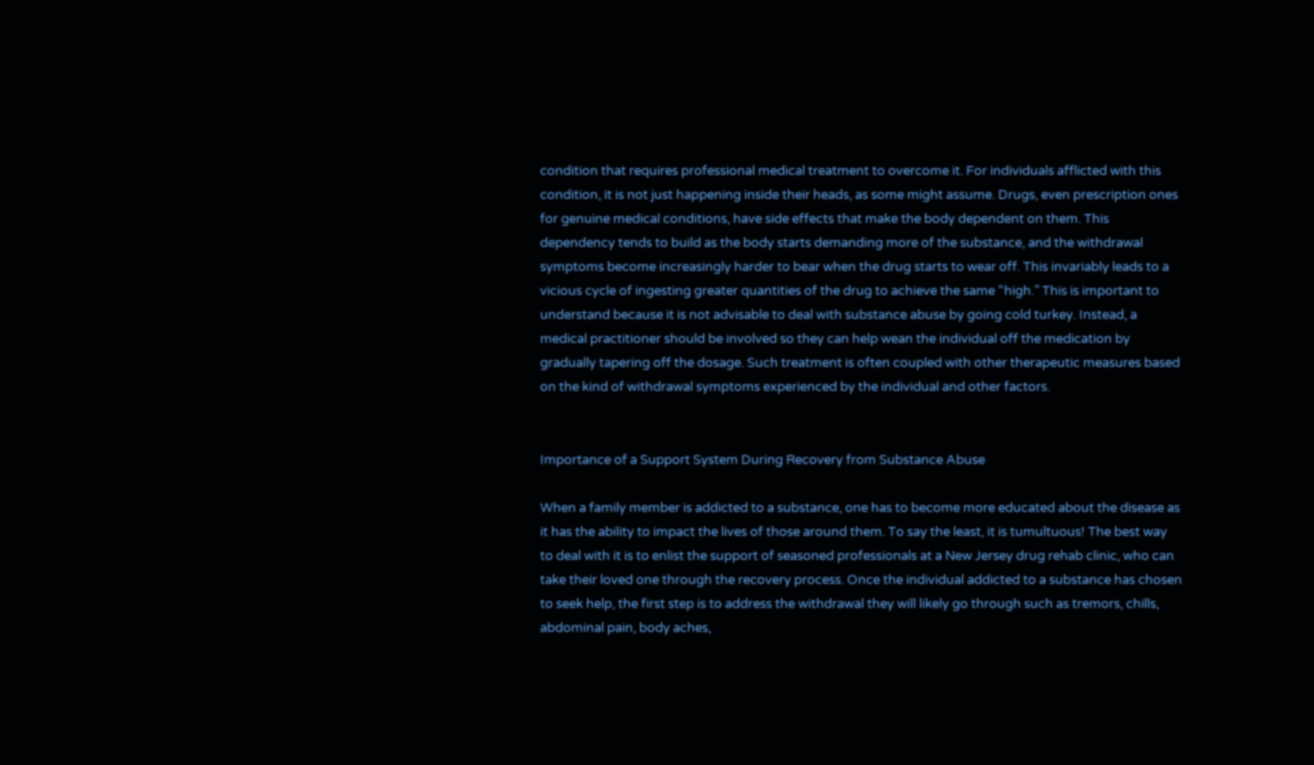condition that requires professional medical treatment to overcome it. For individuals afflicted with this condition, it is not just happening inside their heads, as some might assume. Drugs, even prescription ones for genuine medical conditions, have side effects that make the body dependent on them. This dependency tends to build as the body starts demanding more of the substance, and the withdrawal symptoms become increasingly harder to bear when the drug starts to wear off. This invariably leads to a vicious cycle of ingesting greater quantities of the drug to achieve the same “high.” This is important to understand because it is not advisable to deal with substance abuse by going cold turkey. Instead, a medical practitioner should be involved so they can help wean the individual off the medication by gradually tapering off the dosage. Such treatment is often coupled with other therapeutic measures based on the kind of withdrawal symptoms experienced by the individual and other factors.


Importance of a Support System During Recovery from Substance Abuse

When a family member is addicted to a substance, one has to become more educated about the disease as it has the ability to impact the lives of those around them. To say the least, it is tumultuous! The best way to deal with it is to enlist the support of seasoned professionals at a New Jersey drug rehab clinic, who can take their loved one through the recovery process. Once the individual addicted to a substance has chosen to seek help, the first step is to address the withdrawal they will likely go through such as tremors, chills, abdominal pain, body aches,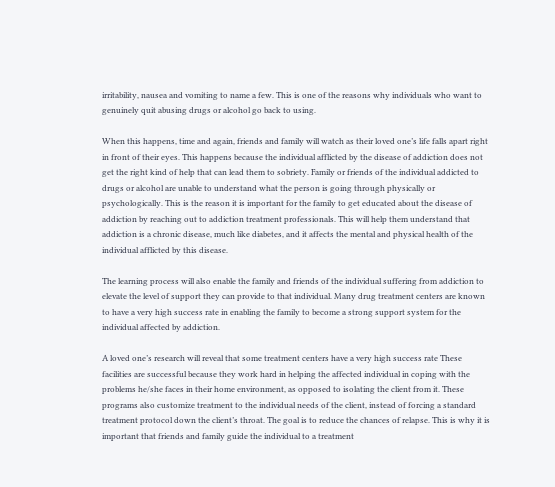irritability, nausea and vomiting to name a few. This is one of the reasons why individuals who want to genuinely quit abusing drugs or alcohol go back to using.

When this happens, time and again, friends and family will watch as their loved one’s life falls apart right in front of their eyes. This happens because the individual afflicted by the disease of addiction does not get the right kind of help that can lead them to sobriety. Family or friends of the individual addicted to drugs or alcohol are unable to understand what the person is going through physically or psychologically. This is the reason it is important for the family to get educated about the disease of addiction by reaching out to addiction treatment professionals. This will help them understand that addiction is a chronic disease, much like diabetes, and it affects the mental and physical health of the individual afflicted by this disease.

The learning process will also enable the family and friends of the individual suffering from addiction to elevate the level of support they can provide to that individual. Many drug treatment centers are known to have a very high success rate in enabling the family to become a strong support system for the individual affected by addiction.

A loved one’s research will reveal that some treatment centers have a very high success rate These facilities are successful because they work hard in helping the affected individual in coping with the problems he/she faces in their home environment, as opposed to isolating the client from it. These programs also customize treatment to the individual needs of the client, instead of forcing a standard treatment protocol down the client’s throat. The goal is to reduce the chances of relapse. This is why it is important that friends and family guide the individual to a treatment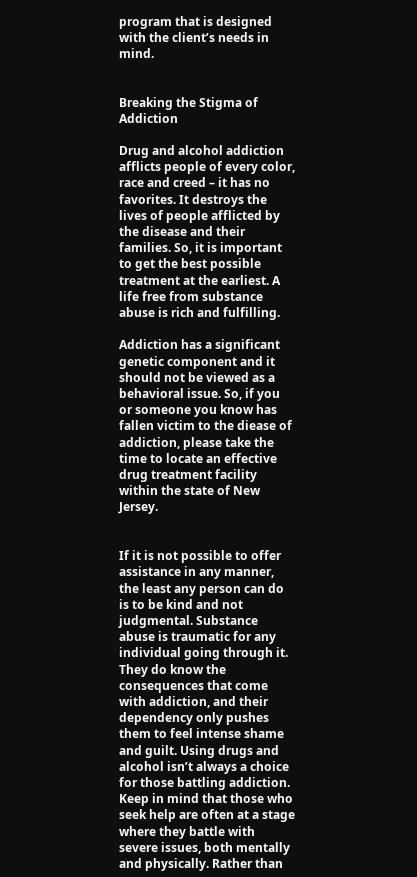program that is designed with the client’s needs in mind.


Breaking the Stigma of Addiction

Drug and alcohol addiction afflicts people of every color, race and creed – it has no favorites. It destroys the lives of people afflicted by the disease and their families. So, it is important to get the best possible treatment at the earliest. A life free from substance abuse is rich and fulfilling.

Addiction has a significant genetic component and it should not be viewed as a behavioral issue. So, if you or someone you know has fallen victim to the diease of addiction, please take the time to locate an effective drug treatment facility within the state of New Jersey.


If it is not possible to offer assistance in any manner, the least any person can do is to be kind and not judgmental. Substance abuse is traumatic for any individual going through it. They do know the consequences that come with addiction, and their dependency only pushes them to feel intense shame and guilt. Using drugs and alcohol isn’t always a choice for those battling addiction. Keep in mind that those who seek help are often at a stage where they battle with severe issues, both mentally and physically. Rather than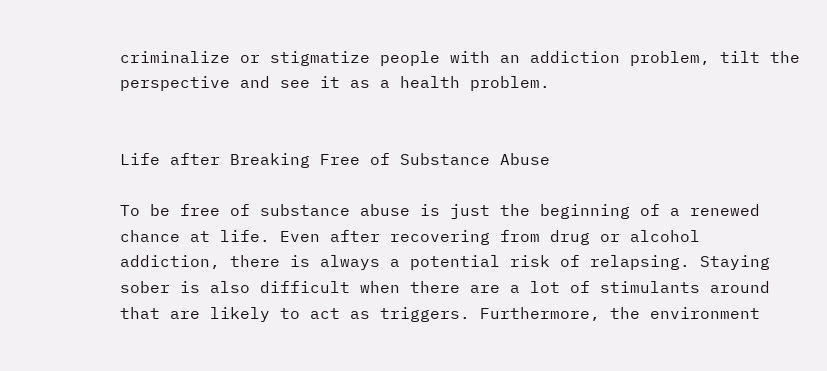criminalize or stigmatize people with an addiction problem, tilt the perspective and see it as a health problem.


Life after Breaking Free of Substance Abuse

To be free of substance abuse is just the beginning of a renewed chance at life. Even after recovering from drug or alcohol addiction, there is always a potential risk of relapsing. Staying sober is also difficult when there are a lot of stimulants around that are likely to act as triggers. Furthermore, the environment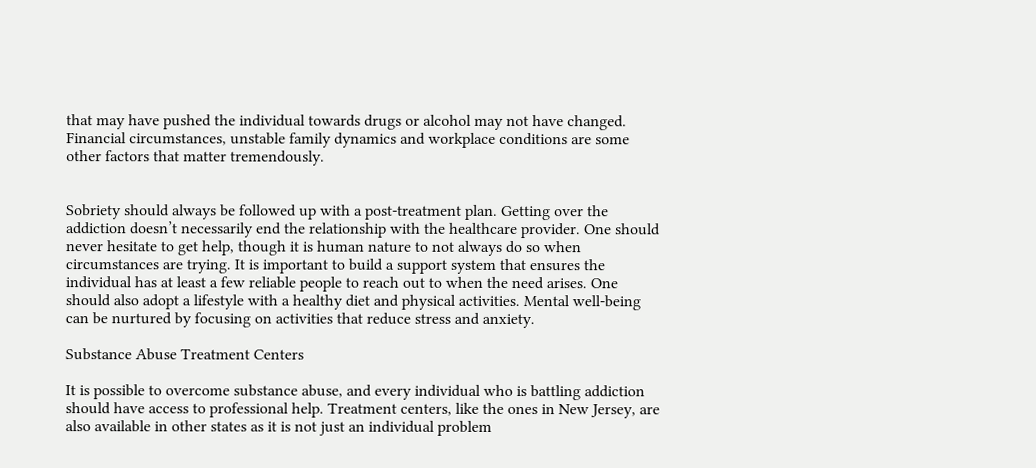that may have pushed the individual towards drugs or alcohol may not have changed. Financial circumstances, unstable family dynamics and workplace conditions are some other factors that matter tremendously.


Sobriety should always be followed up with a post-treatment plan. Getting over the addiction doesn’t necessarily end the relationship with the healthcare provider. One should never hesitate to get help, though it is human nature to not always do so when circumstances are trying. It is important to build a support system that ensures the individual has at least a few reliable people to reach out to when the need arises. One should also adopt a lifestyle with a healthy diet and physical activities. Mental well-being can be nurtured by focusing on activities that reduce stress and anxiety.

Substance Abuse Treatment Centers

It is possible to overcome substance abuse, and every individual who is battling addiction should have access to professional help. Treatment centers, like the ones in New Jersey, are also available in other states as it is not just an individual problem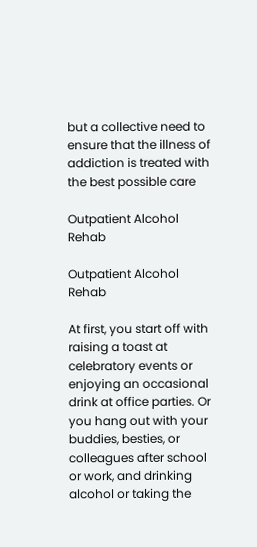but a collective need to ensure that the illness of addiction is treated with the best possible care

Outpatient Alcohol Rehab

Outpatient Alcohol Rehab

At first, you start off with raising a toast at celebratory events or enjoying an occasional drink at office parties. Or you hang out with your buddies, besties, or colleagues after school or work, and drinking alcohol or taking the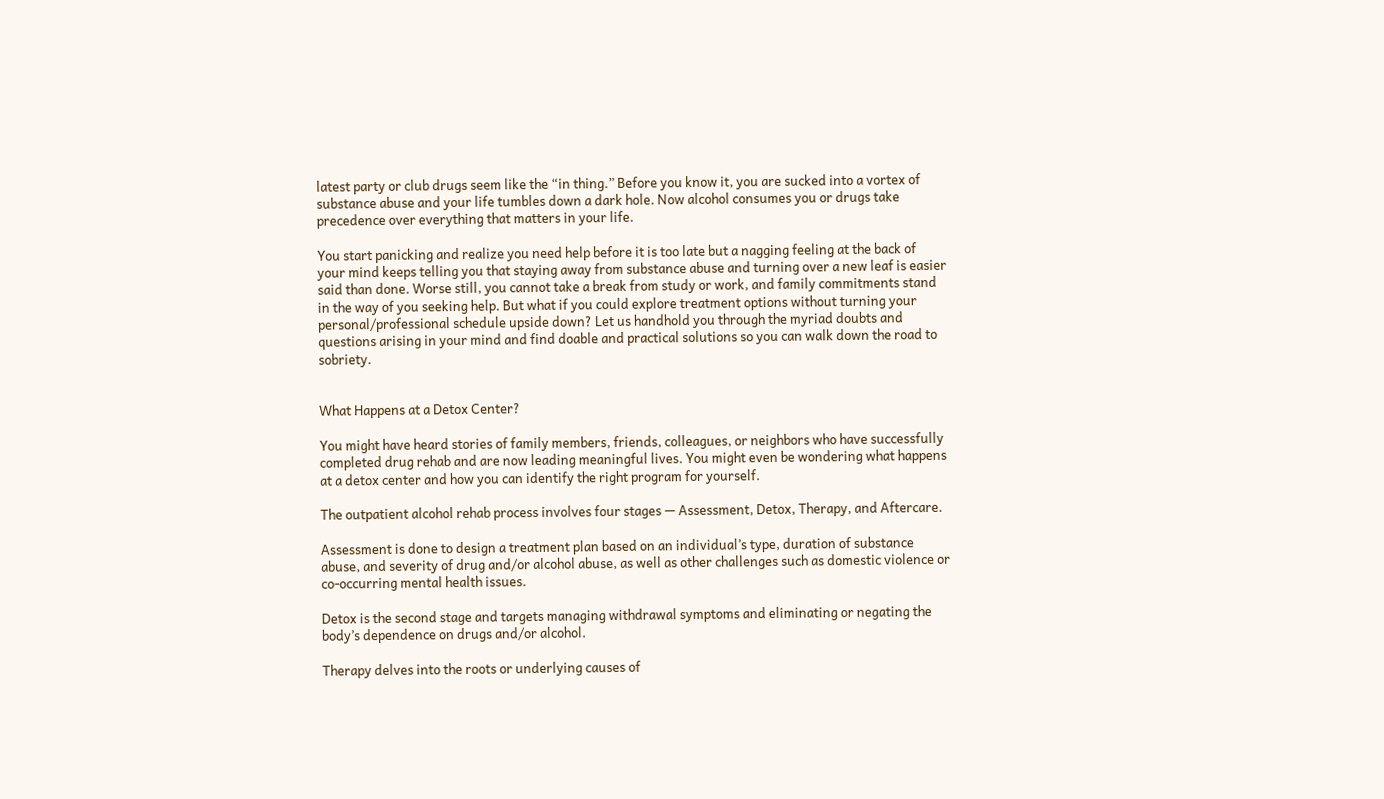latest party or club drugs seem like the “in thing.” Before you know it, you are sucked into a vortex of substance abuse and your life tumbles down a dark hole. Now alcohol consumes you or drugs take precedence over everything that matters in your life.

You start panicking and realize you need help before it is too late but a nagging feeling at the back of your mind keeps telling you that staying away from substance abuse and turning over a new leaf is easier said than done. Worse still, you cannot take a break from study or work, and family commitments stand in the way of you seeking help. But what if you could explore treatment options without turning your personal/professional schedule upside down? Let us handhold you through the myriad doubts and questions arising in your mind and find doable and practical solutions so you can walk down the road to sobriety.


What Happens at a Detox Center?

You might have heard stories of family members, friends, colleagues, or neighbors who have successfully completed drug rehab and are now leading meaningful lives. You might even be wondering what happens at a detox center and how you can identify the right program for yourself.

The outpatient alcohol rehab process involves four stages — Assessment, Detox, Therapy, and Aftercare.

Assessment is done to design a treatment plan based on an individual’s type, duration of substance abuse, and severity of drug and/or alcohol abuse, as well as other challenges such as domestic violence or co-occurring mental health issues.

Detox is the second stage and targets managing withdrawal symptoms and eliminating or negating the body’s dependence on drugs and/or alcohol.

Therapy delves into the roots or underlying causes of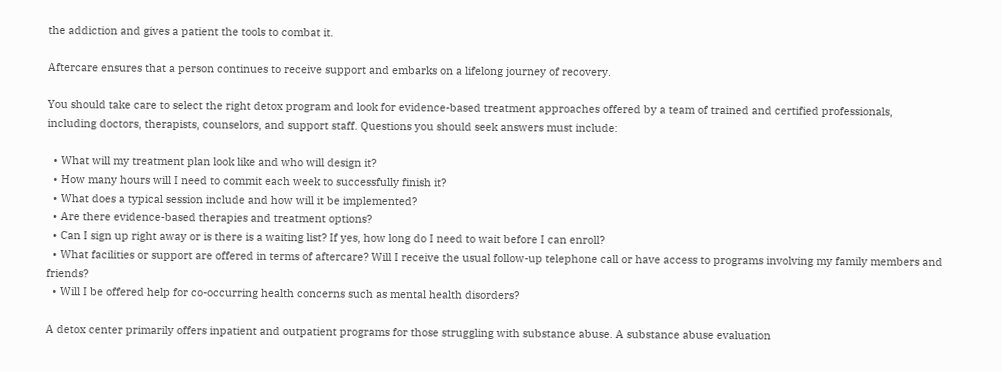the addiction and gives a patient the tools to combat it.

Aftercare ensures that a person continues to receive support and embarks on a lifelong journey of recovery.

You should take care to select the right detox program and look for evidence-based treatment approaches offered by a team of trained and certified professionals, including doctors, therapists, counselors, and support staff. Questions you should seek answers must include:

  • What will my treatment plan look like and who will design it?
  • How many hours will I need to commit each week to successfully finish it?
  • What does a typical session include and how will it be implemented?
  • Are there evidence-based therapies and treatment options?
  • Can I sign up right away or is there is a waiting list? If yes, how long do I need to wait before I can enroll?
  • What facilities or support are offered in terms of aftercare? Will I receive the usual follow-up telephone call or have access to programs involving my family members and friends?
  • Will I be offered help for co-occurring health concerns such as mental health disorders?

A detox center primarily offers inpatient and outpatient programs for those struggling with substance abuse. A substance abuse evaluation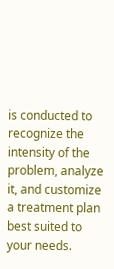is conducted to recognize the intensity of the problem, analyze it, and customize a treatment plan best suited to your needs.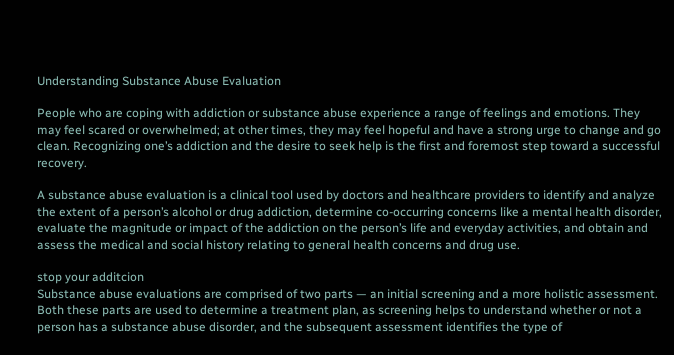Understanding Substance Abuse Evaluation

People who are coping with addiction or substance abuse experience a range of feelings and emotions. They may feel scared or overwhelmed; at other times, they may feel hopeful and have a strong urge to change and go clean. Recognizing one’s addiction and the desire to seek help is the first and foremost step toward a successful recovery.

A substance abuse evaluation is a clinical tool used by doctors and healthcare providers to identify and analyze the extent of a person’s alcohol or drug addiction, determine co-occurring concerns like a mental health disorder, evaluate the magnitude or impact of the addiction on the person’s life and everyday activities, and obtain and assess the medical and social history relating to general health concerns and drug use.

stop your additcion
Substance abuse evaluations are comprised of two parts — an initial screening and a more holistic assessment. Both these parts are used to determine a treatment plan, as screening helps to understand whether or not a person has a substance abuse disorder, and the subsequent assessment identifies the type of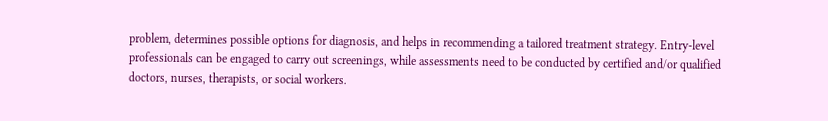problem, determines possible options for diagnosis, and helps in recommending a tailored treatment strategy. Entry-level professionals can be engaged to carry out screenings, while assessments need to be conducted by certified and/or qualified doctors, nurses, therapists, or social workers.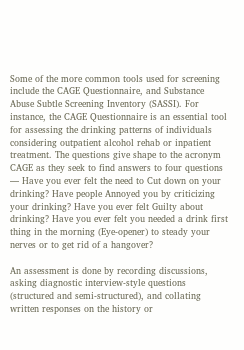Some of the more common tools used for screening include the CAGE Questionnaire, and Substance Abuse Subtle Screening Inventory (SASSI). For instance, the CAGE Questionnaire is an essential tool for assessing the drinking patterns of individuals considering outpatient alcohol rehab or inpatient treatment. The questions give shape to the acronym CAGE as they seek to find answers to four questions — Have you ever felt the need to Cut down on your drinking? Have people Annoyed you by criticizing your drinking? Have you ever felt Guilty about drinking? Have you ever felt you needed a drink first thing in the morning (Eye-opener) to steady your nerves or to get rid of a hangover?

An assessment is done by recording discussions, asking diagnostic interview-style questions (structured and semi-structured), and collating written responses on the history or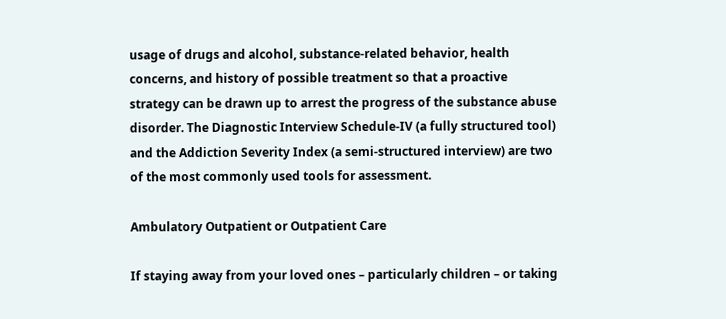usage of drugs and alcohol, substance-related behavior, health concerns, and history of possible treatment so that a proactive strategy can be drawn up to arrest the progress of the substance abuse disorder. The Diagnostic Interview Schedule-IV (a fully structured tool) and the Addiction Severity Index (a semi-structured interview) are two of the most commonly used tools for assessment.

Ambulatory Outpatient or Outpatient Care

If staying away from your loved ones – particularly children – or taking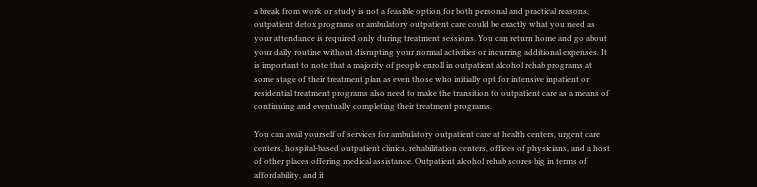a break from work or study is not a feasible option for both personal and practical reasons, outpatient detox programs or ambulatory outpatient care could be exactly what you need as your attendance is required only during treatment sessions. You can return home and go about your daily routine without disrupting your normal activities or incurring additional expenses. It is important to note that a majority of people enroll in outpatient alcohol rehab programs at some stage of their treatment plan as even those who initially opt for intensive inpatient or residential treatment programs also need to make the transition to outpatient care as a means of continuing and eventually completing their treatment programs.

You can avail yourself of services for ambulatory outpatient care at health centers, urgent care centers, hospital-based outpatient clinics, rehabilitation centers, offices of physicians, and a host of other places offering medical assistance. Outpatient alcohol rehab scores big in terms of affordability, and it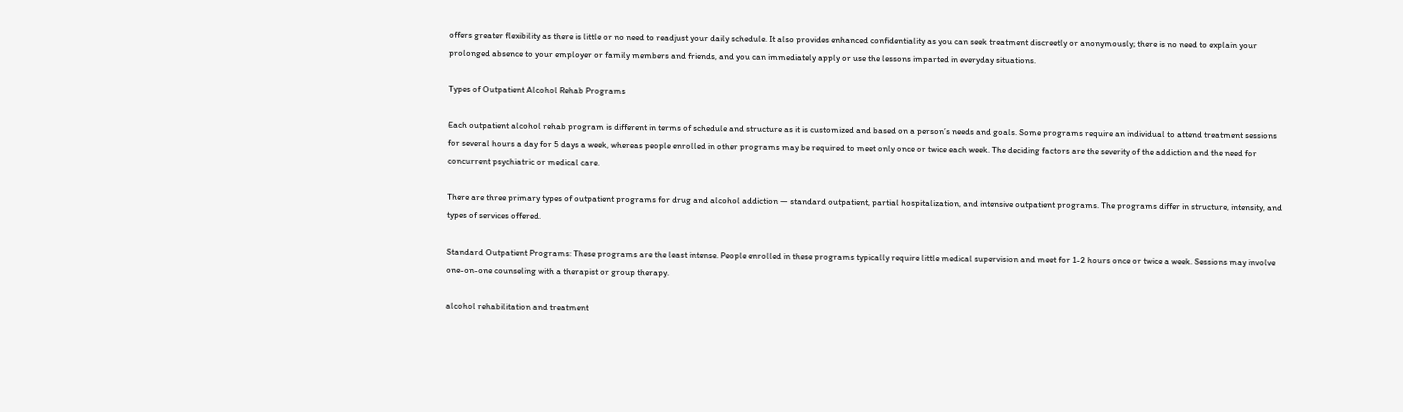offers greater flexibility as there is little or no need to readjust your daily schedule. It also provides enhanced confidentiality as you can seek treatment discreetly or anonymously; there is no need to explain your prolonged absence to your employer or family members and friends, and you can immediately apply or use the lessons imparted in everyday situations.

Types of Outpatient Alcohol Rehab Programs

Each outpatient alcohol rehab program is different in terms of schedule and structure as it is customized and based on a person’s needs and goals. Some programs require an individual to attend treatment sessions for several hours a day for 5 days a week, whereas people enrolled in other programs may be required to meet only once or twice each week. The deciding factors are the severity of the addiction and the need for concurrent psychiatric or medical care.

There are three primary types of outpatient programs for drug and alcohol addiction — standard outpatient, partial hospitalization, and intensive outpatient programs. The programs differ in structure, intensity, and types of services offered.

Standard Outpatient Programs: These programs are the least intense. People enrolled in these programs typically require little medical supervision and meet for 1-2 hours once or twice a week. Sessions may involve one-on-one counseling with a therapist or group therapy.

alcohol rehabilitation and treatment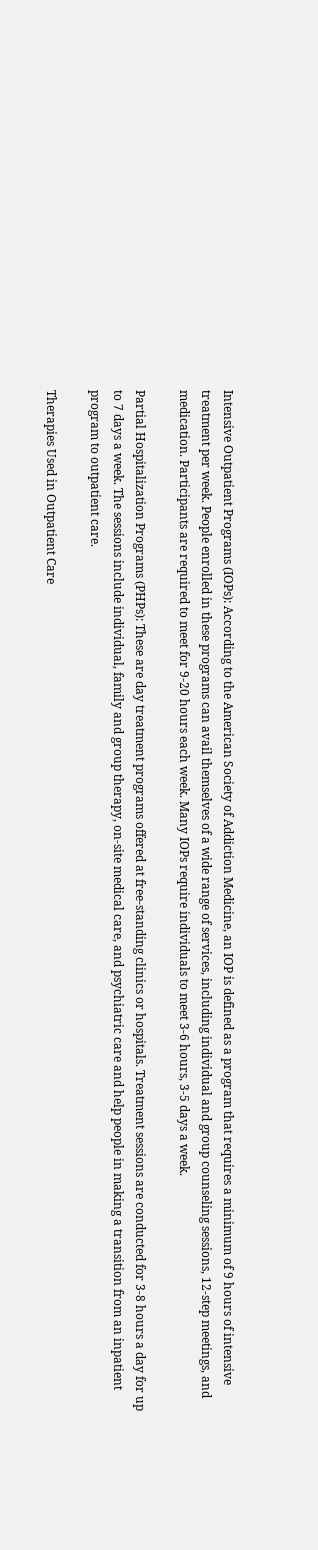Intensive Outpatient Programs (IOPs): According to the American Society of Addiction Medicine, an IOP is defined as a program that requires a minimum of 9 hours of intensive treatment per week. People enrolled in these programs can avail themselves of a wide range of services, including individual and group counseling sessions, 12-step meetings, and medication. Participants are required to meet for 9-20 hours each week. Many IOPs require individuals to meet 3-6 hours, 3-5 days a week.

Partial Hospitalization Programs (PHPs): These are day treatment programs offered at free-standing clinics or hospitals. Treatment sessions are conducted for 3-8 hours a day for up to 7 days a week. The sessions include individual, family and group therapy, on-site medical care, and psychiatric care and help people in making a transition from an inpatient program to outpatient care.

Therapies Used in Outpatient Care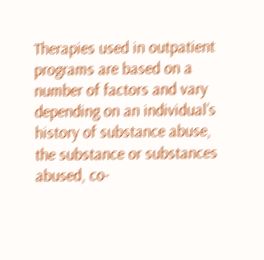Therapies used in outpatient programs are based on a number of factors and vary depending on an individual’s history of substance abuse, the substance or substances abused, co-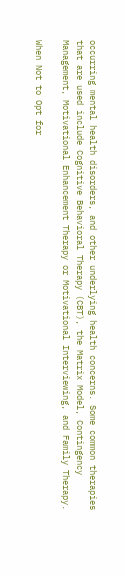occurring mental health disorders, and other underlying health concerns. Some common therapies that are used include Cognitive Behavioral Therapy (CBT), the Matrix Model, Contingency Management, Motivational Enhancement Therapy or Motivational Interviewing, and Family Therapy.

When Not to Opt for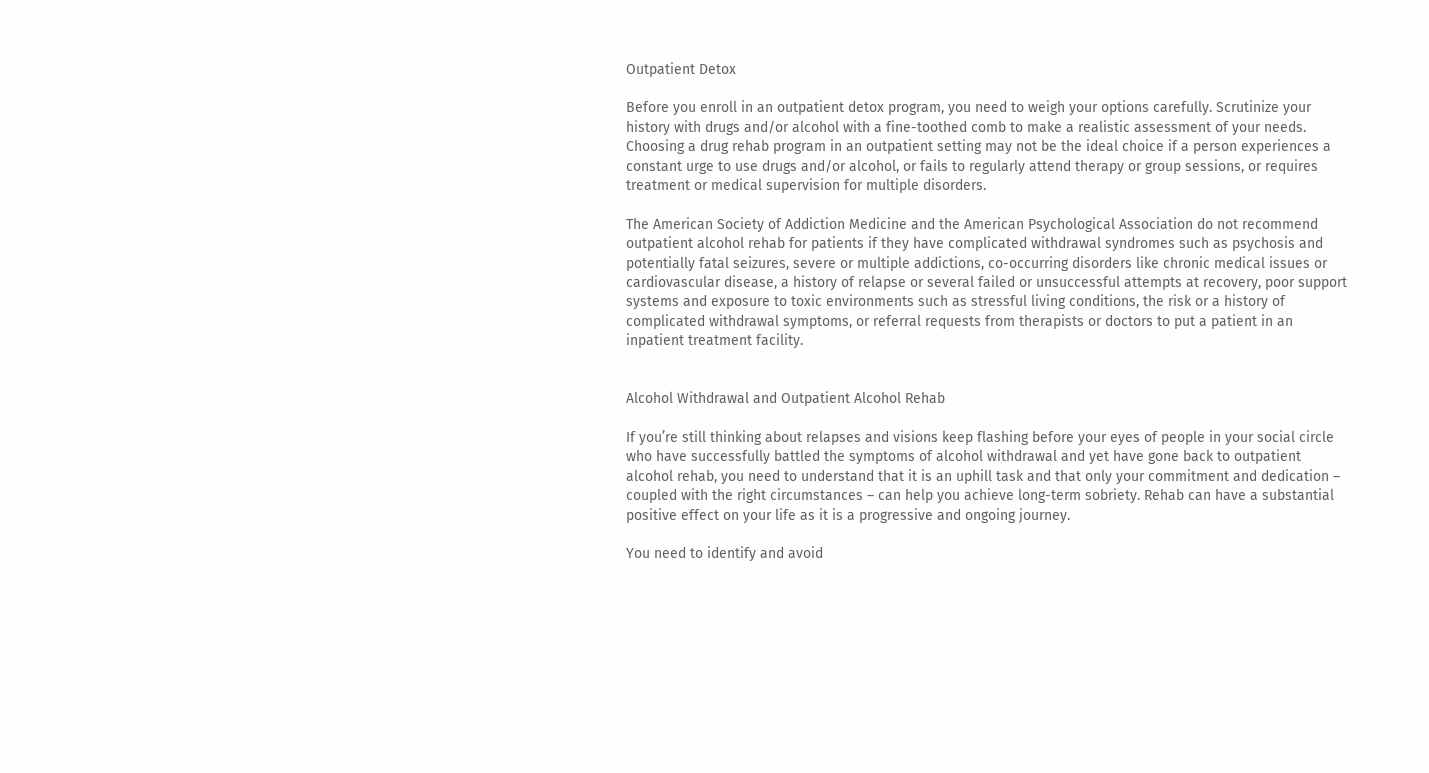Outpatient Detox

Before you enroll in an outpatient detox program, you need to weigh your options carefully. Scrutinize your history with drugs and/or alcohol with a fine-toothed comb to make a realistic assessment of your needs. Choosing a drug rehab program in an outpatient setting may not be the ideal choice if a person experiences a constant urge to use drugs and/or alcohol, or fails to regularly attend therapy or group sessions, or requires treatment or medical supervision for multiple disorders.

The American Society of Addiction Medicine and the American Psychological Association do not recommend outpatient alcohol rehab for patients if they have complicated withdrawal syndromes such as psychosis and potentially fatal seizures, severe or multiple addictions, co-occurring disorders like chronic medical issues or cardiovascular disease, a history of relapse or several failed or unsuccessful attempts at recovery, poor support systems and exposure to toxic environments such as stressful living conditions, the risk or a history of complicated withdrawal symptoms, or referral requests from therapists or doctors to put a patient in an inpatient treatment facility.


Alcohol Withdrawal and Outpatient Alcohol Rehab

If you’re still thinking about relapses and visions keep flashing before your eyes of people in your social circle who have successfully battled the symptoms of alcohol withdrawal and yet have gone back to outpatient alcohol rehab, you need to understand that it is an uphill task and that only your commitment and dedication – coupled with the right circumstances – can help you achieve long-term sobriety. Rehab can have a substantial positive effect on your life as it is a progressive and ongoing journey.

You need to identify and avoid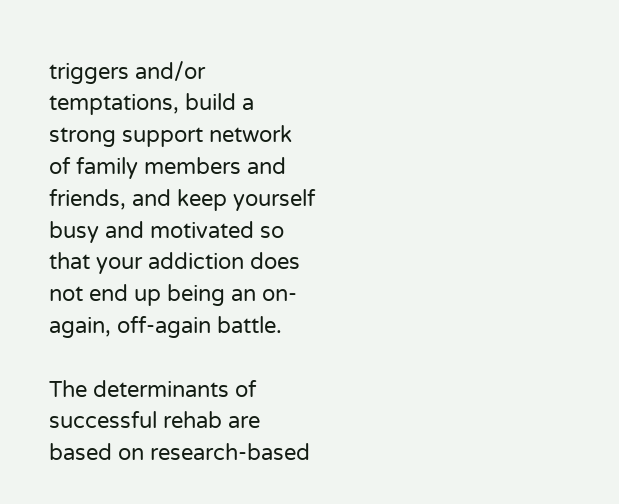triggers and/or temptations, build a strong support network of family members and friends, and keep yourself busy and motivated so that your addiction does not end up being an on-again, off-again battle.

The determinants of successful rehab are based on research-based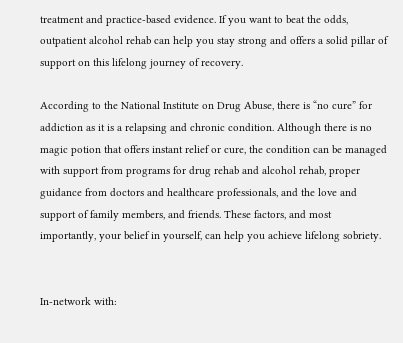treatment and practice-based evidence. If you want to beat the odds, outpatient alcohol rehab can help you stay strong and offers a solid pillar of support on this lifelong journey of recovery.

According to the National Institute on Drug Abuse, there is “no cure” for addiction as it is a relapsing and chronic condition. Although there is no magic potion that offers instant relief or cure, the condition can be managed with support from programs for drug rehab and alcohol rehab, proper guidance from doctors and healthcare professionals, and the love and support of family members, and friends. These factors, and most importantly, your belief in yourself, can help you achieve lifelong sobriety.


In-network with: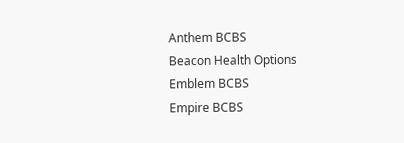Anthem BCBS
Beacon Health Options
Emblem BCBS
Empire BCBS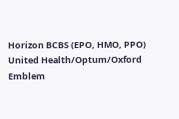Horizon BCBS (EPO, HMO, PPO)
United Health/Optum/Oxford
Emblem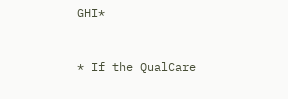GHI*


* If the QualCare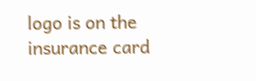logo is on the
insurance card